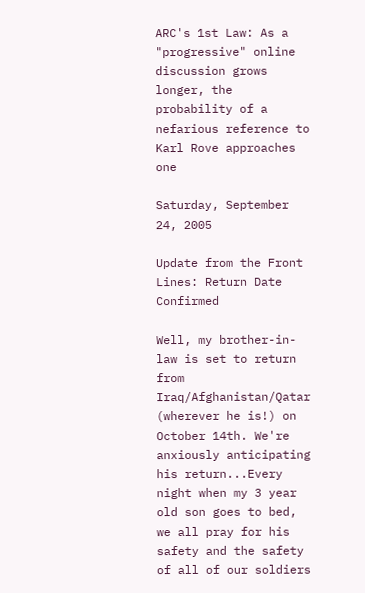ARC's 1st Law: As a "progressive" online discussion grows longer, the probability of a nefarious reference to Karl Rove approaches one

Saturday, September 24, 2005

Update from the Front Lines: Return Date Confirmed

Well, my brother-in-law is set to return from Iraq/Afghanistan/Qatar (wherever he is!) on October 14th. We're anxiously anticipating his return...Every night when my 3 year old son goes to bed, we all pray for his safety and the safety of all of our soldiers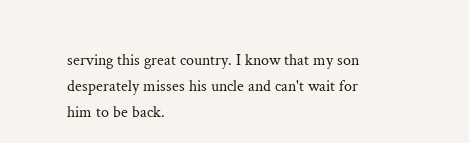serving this great country. I know that my son desperately misses his uncle and can't wait for him to be back.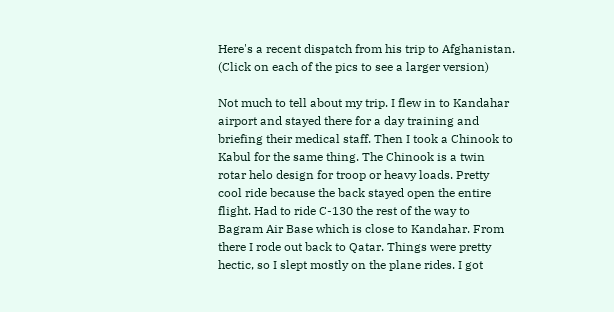Here's a recent dispatch from his trip to Afghanistan. (Click on each of the pics to see a larger version)

Not much to tell about my trip. I flew in to Kandahar airport and stayed there for a day training and briefing their medical staff. Then I took a Chinook to Kabul for the same thing. The Chinook is a twin rotar helo design for troop or heavy loads. Pretty cool ride because the back stayed open the entire flight. Had to ride C-130 the rest of the way to Bagram Air Base which is close to Kandahar. From there I rode out back to Qatar. Things were pretty hectic, so I slept mostly on the plane rides. I got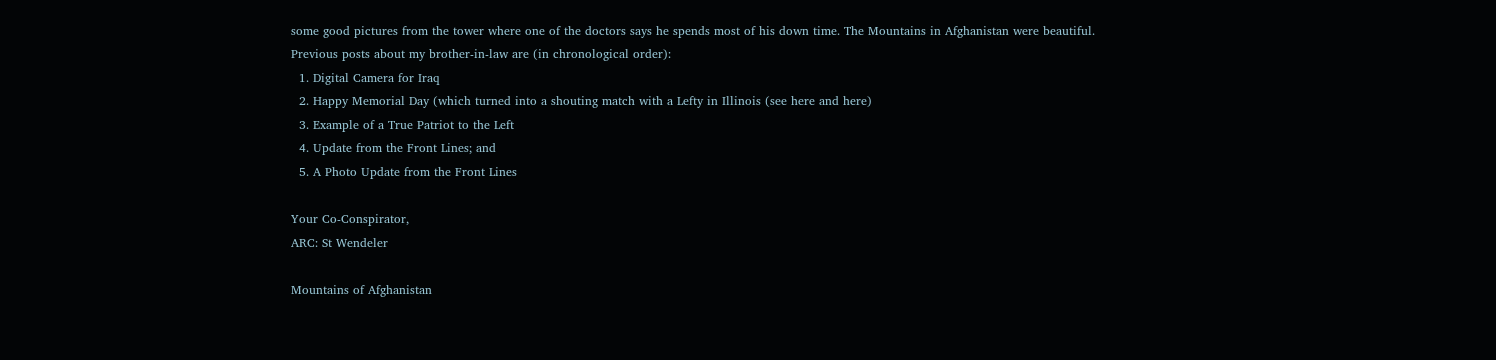some good pictures from the tower where one of the doctors says he spends most of his down time. The Mountains in Afghanistan were beautiful.
Previous posts about my brother-in-law are (in chronological order):
  1. Digital Camera for Iraq
  2. Happy Memorial Day (which turned into a shouting match with a Lefty in Illinois (see here and here)
  3. Example of a True Patriot to the Left
  4. Update from the Front Lines; and
  5. A Photo Update from the Front Lines

Your Co-Conspirator,
ARC: St Wendeler

Mountains of Afghanistan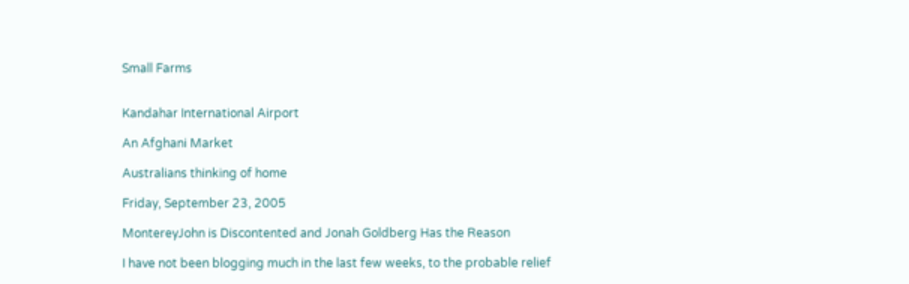Small Farms


Kandahar International Airport

An Afghani Market

Australians thinking of home

Friday, September 23, 2005

MontereyJohn is Discontented and Jonah Goldberg Has the Reason

I have not been blogging much in the last few weeks, to the probable relief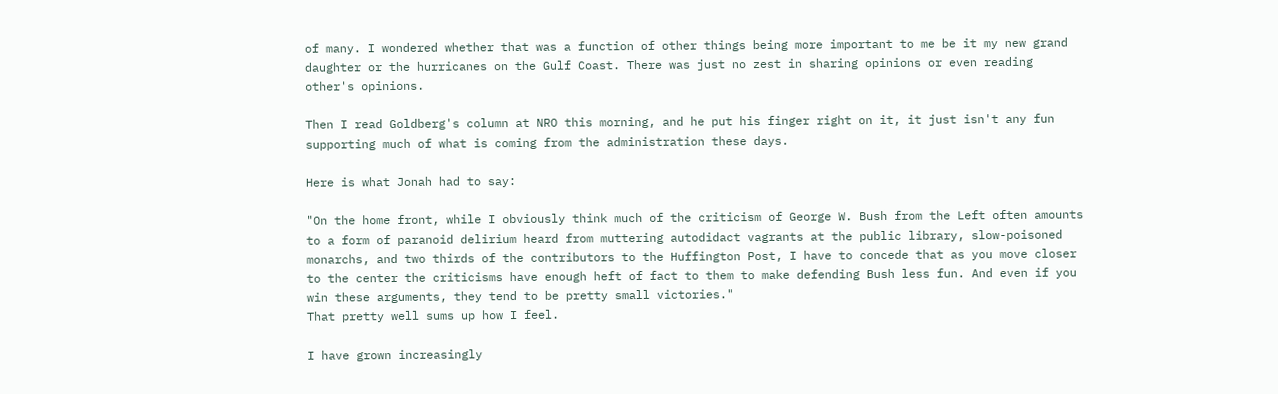of many. I wondered whether that was a function of other things being more important to me be it my new grand daughter or the hurricanes on the Gulf Coast. There was just no zest in sharing opinions or even reading other's opinions.

Then I read Goldberg's column at NRO this morning, and he put his finger right on it, it just isn't any fun supporting much of what is coming from the administration these days.

Here is what Jonah had to say:

"On the home front, while I obviously think much of the criticism of George W. Bush from the Left often amounts to a form of paranoid delirium heard from muttering autodidact vagrants at the public library, slow-poisoned monarchs, and two thirds of the contributors to the Huffington Post, I have to concede that as you move closer to the center the criticisms have enough heft of fact to them to make defending Bush less fun. And even if you win these arguments, they tend to be pretty small victories."
That pretty well sums up how I feel.

I have grown increasingly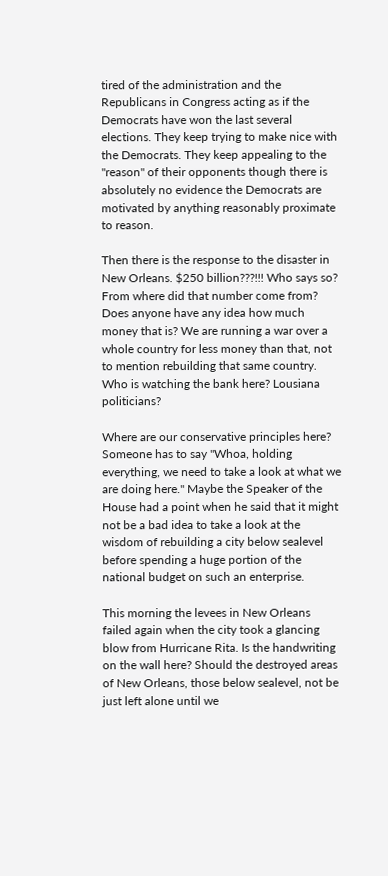tired of the administration and the Republicans in Congress acting as if the Democrats have won the last several elections. They keep trying to make nice with the Democrats. They keep appealing to the "reason" of their opponents though there is absolutely no evidence the Democrats are motivated by anything reasonably proximate to reason.

Then there is the response to the disaster in New Orleans. $250 billion???!!! Who says so? From where did that number come from? Does anyone have any idea how much money that is? We are running a war over a whole country for less money than that, not to mention rebuilding that same country. Who is watching the bank here? Lousiana politicians?

Where are our conservative principles here? Someone has to say "Whoa, holding everything, we need to take a look at what we are doing here." Maybe the Speaker of the House had a point when he said that it might not be a bad idea to take a look at the wisdom of rebuilding a city below sealevel before spending a huge portion of the national budget on such an enterprise.

This morning the levees in New Orleans failed again when the city took a glancing blow from Hurricane Rita. Is the handwriting on the wall here? Should the destroyed areas of New Orleans, those below sealevel, not be just left alone until we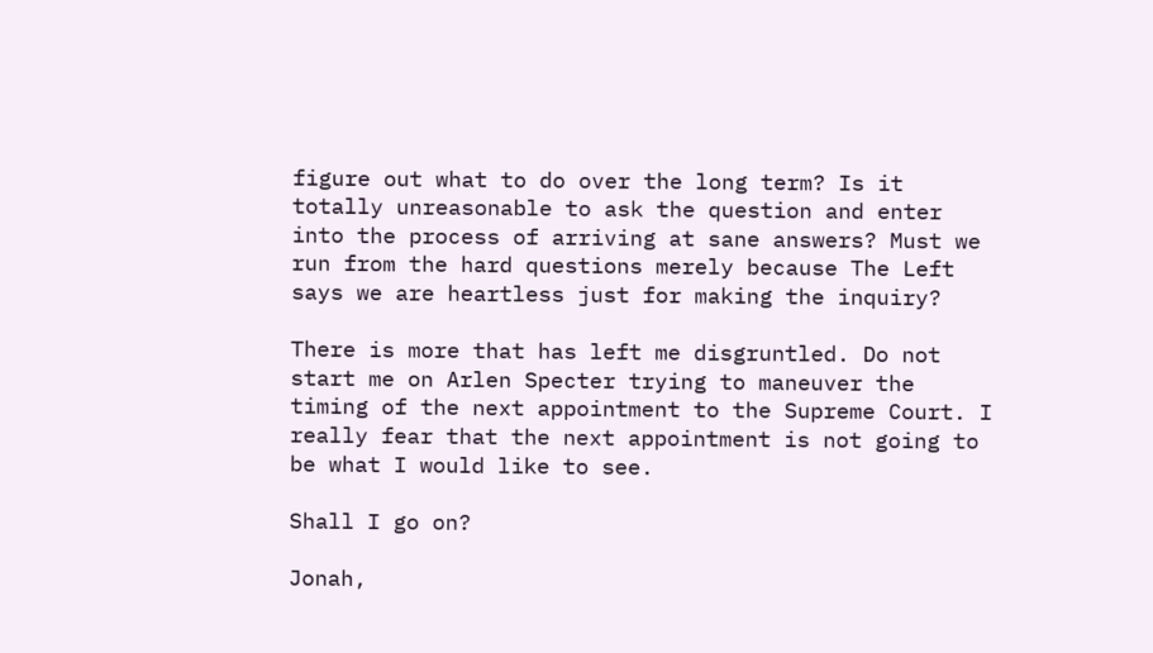figure out what to do over the long term? Is it totally unreasonable to ask the question and enter into the process of arriving at sane answers? Must we run from the hard questions merely because The Left says we are heartless just for making the inquiry?

There is more that has left me disgruntled. Do not start me on Arlen Specter trying to maneuver the timing of the next appointment to the Supreme Court. I really fear that the next appointment is not going to be what I would like to see.

Shall I go on?

Jonah,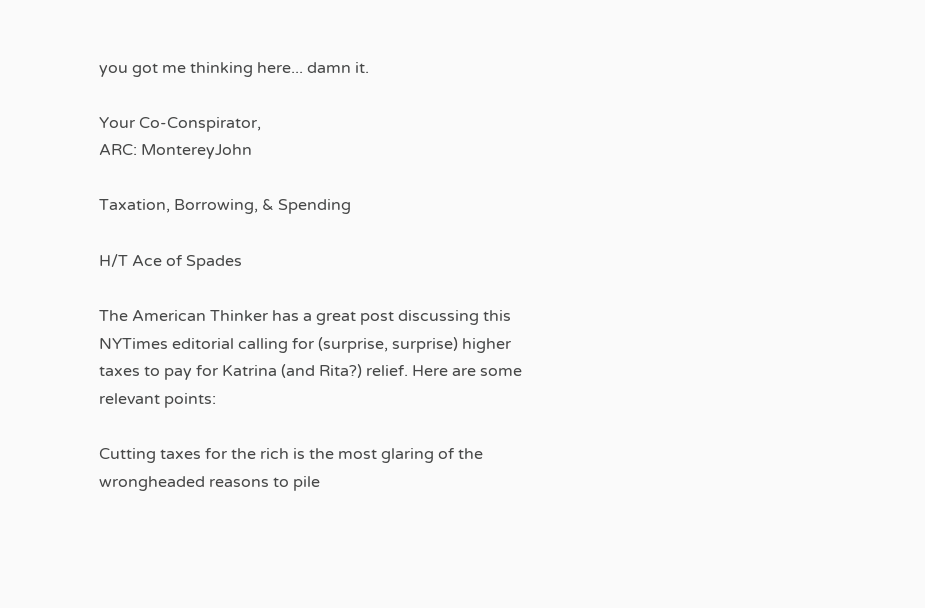you got me thinking here... damn it.

Your Co-Conspirator,
ARC: MontereyJohn

Taxation, Borrowing, & Spending

H/T Ace of Spades

The American Thinker has a great post discussing this NYTimes editorial calling for (surprise, surprise) higher taxes to pay for Katrina (and Rita?) relief. Here are some relevant points:

Cutting taxes for the rich is the most glaring of the wrongheaded reasons to pile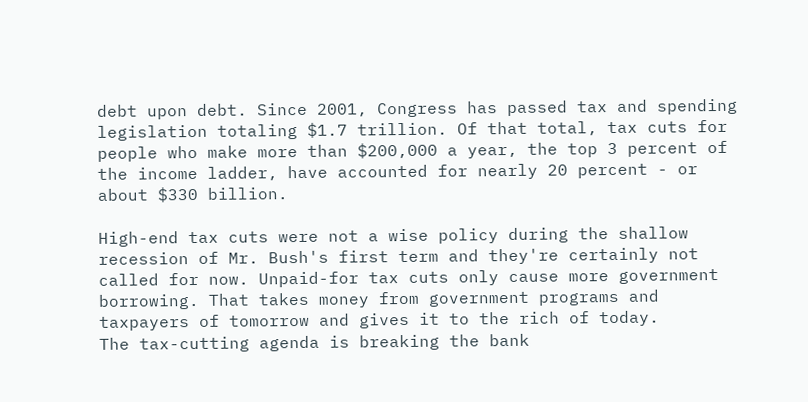debt upon debt. Since 2001, Congress has passed tax and spending legislation totaling $1.7 trillion. Of that total, tax cuts for people who make more than $200,000 a year, the top 3 percent of the income ladder, have accounted for nearly 20 percent - or about $330 billion.

High-end tax cuts were not a wise policy during the shallow recession of Mr. Bush's first term and they're certainly not called for now. Unpaid-for tax cuts only cause more government borrowing. That takes money from government programs and taxpayers of tomorrow and gives it to the rich of today.
The tax-cutting agenda is breaking the bank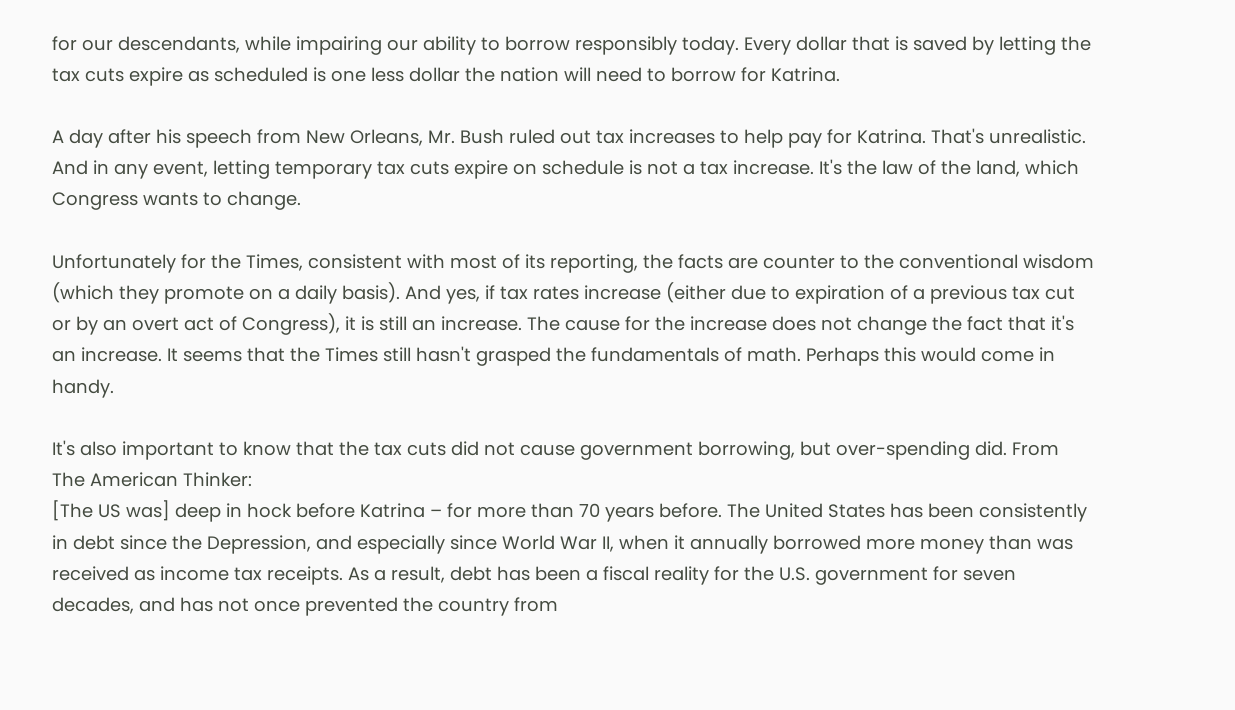for our descendants, while impairing our ability to borrow responsibly today. Every dollar that is saved by letting the tax cuts expire as scheduled is one less dollar the nation will need to borrow for Katrina.

A day after his speech from New Orleans, Mr. Bush ruled out tax increases to help pay for Katrina. That's unrealistic. And in any event, letting temporary tax cuts expire on schedule is not a tax increase. It's the law of the land, which Congress wants to change.

Unfortunately for the Times, consistent with most of its reporting, the facts are counter to the conventional wisdom (which they promote on a daily basis). And yes, if tax rates increase (either due to expiration of a previous tax cut or by an overt act of Congress), it is still an increase. The cause for the increase does not change the fact that it's an increase. It seems that the Times still hasn't grasped the fundamentals of math. Perhaps this would come in handy.

It's also important to know that the tax cuts did not cause government borrowing, but over-spending did. From The American Thinker:
[The US was] deep in hock before Katrina – for more than 70 years before. The United States has been consistently in debt since the Depression, and especially since World War II, when it annually borrowed more money than was received as income tax receipts. As a result, debt has been a fiscal reality for the U.S. government for seven decades, and has not once prevented the country from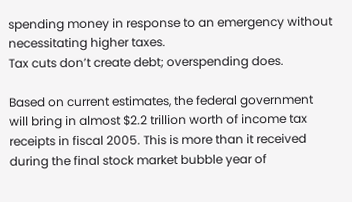spending money in response to an emergency without necessitating higher taxes.
Tax cuts don’t create debt; overspending does.

Based on current estimates, the federal government will bring in almost $2.2 trillion worth of income tax receipts in fiscal 2005. This is more than it received during the final stock market bubble year of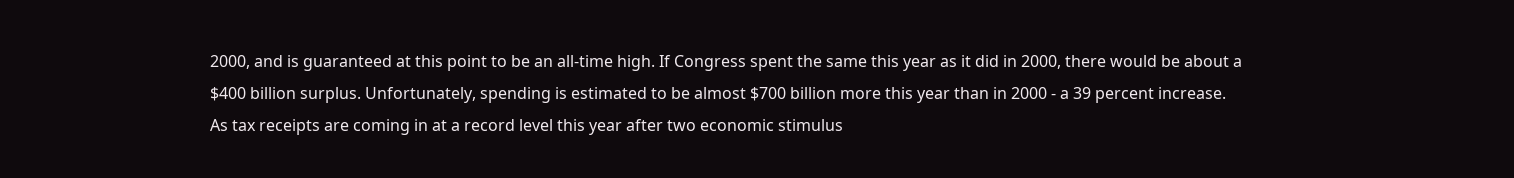2000, and is guaranteed at this point to be an all-time high. If Congress spent the same this year as it did in 2000, there would be about a $400 billion surplus. Unfortunately, spending is estimated to be almost $700 billion more this year than in 2000 - a 39 percent increase. As tax receipts are coming in at a record level this year after two economic stimulus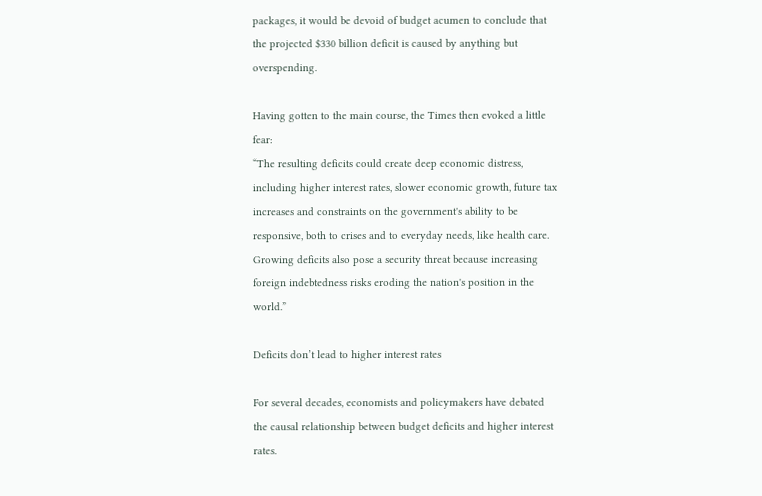packages, it would be devoid of budget acumen to conclude that the projected $330 billion deficit is caused by anything but overspending.

Having gotten to the main course, the Times then evoked a little fear:
“The resulting deficits could create deep economic distress, including higher interest rates, slower economic growth, future tax increases and constraints on the government's ability to be responsive, both to crises and to everyday needs, like health care. Growing deficits also pose a security threat because increasing foreign indebtedness risks eroding the nation's position in the world.”

Deficits don’t lead to higher interest rates

For several decades, economists and policymakers have debated the causal relationship between budget deficits and higher interest rates.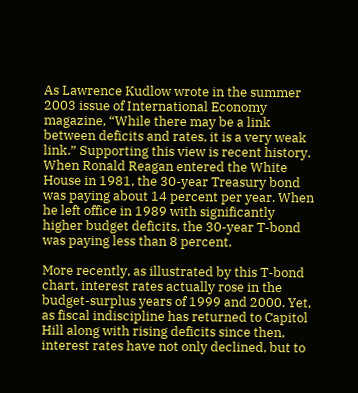As Lawrence Kudlow wrote in the summer 2003 issue of International Economy magazine, “While there may be a link between deficits and rates, it is a very weak link.” Supporting this view is recent history. When Ronald Reagan entered the White House in 1981, the 30-year Treasury bond was paying about 14 percent per year. When he left office in 1989 with significantly higher budget deficits, the 30-year T-bond was paying less than 8 percent.

More recently, as illustrated by this T-bond chart, interest rates actually rose in the budget-surplus years of 1999 and 2000. Yet, as fiscal indiscipline has returned to Capitol Hill along with rising deficits since then, interest rates have not only declined, but to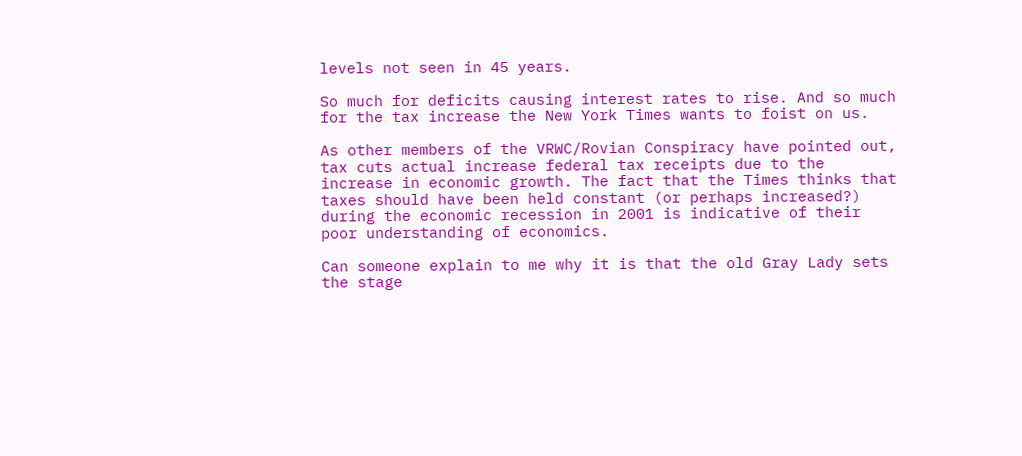levels not seen in 45 years.

So much for deficits causing interest rates to rise. And so much for the tax increase the New York Times wants to foist on us.

As other members of the VRWC/Rovian Conspiracy have pointed out, tax cuts actual increase federal tax receipts due to the increase in economic growth. The fact that the Times thinks that taxes should have been held constant (or perhaps increased?) during the economic recession in 2001 is indicative of their poor understanding of economics.

Can someone explain to me why it is that the old Gray Lady sets the stage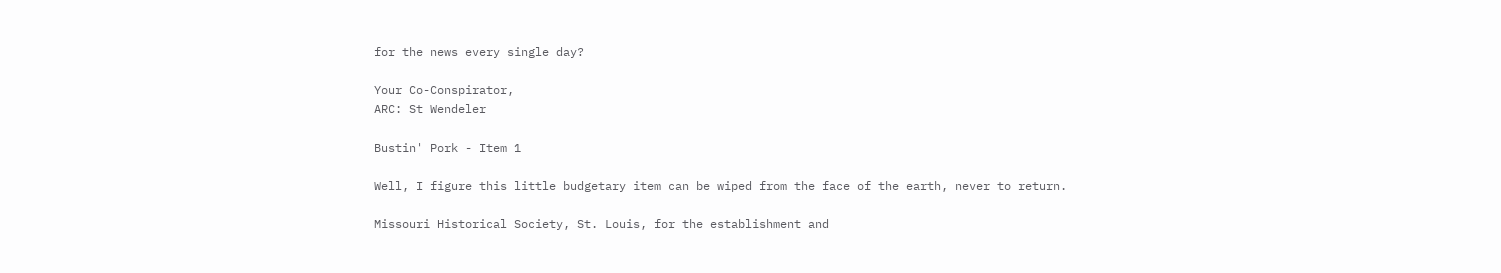for the news every single day?

Your Co-Conspirator,
ARC: St Wendeler

Bustin' Pork - Item 1

Well, I figure this little budgetary item can be wiped from the face of the earth, never to return.

Missouri Historical Society, St. Louis, for the establishment and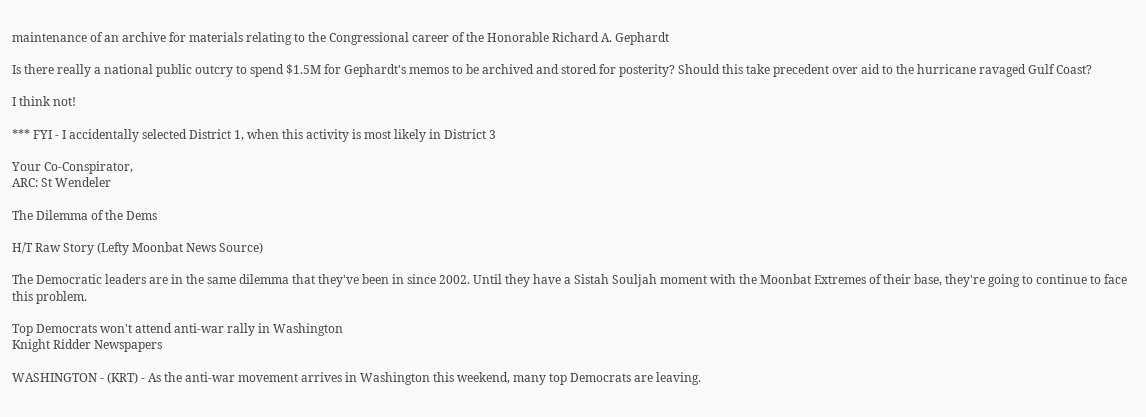maintenance of an archive for materials relating to the Congressional career of the Honorable Richard A. Gephardt

Is there really a national public outcry to spend $1.5M for Gephardt's memos to be archived and stored for posterity? Should this take precedent over aid to the hurricane ravaged Gulf Coast?

I think not!

*** FYI - I accidentally selected District 1, when this activity is most likely in District 3

Your Co-Conspirator,
ARC: St Wendeler

The Dilemma of the Dems

H/T Raw Story (Lefty Moonbat News Source)

The Democratic leaders are in the same dilemma that they've been in since 2002. Until they have a Sistah Souljah moment with the Moonbat Extremes of their base, they're going to continue to face this problem.

Top Democrats won't attend anti-war rally in Washington
Knight Ridder Newspapers

WASHINGTON - (KRT) - As the anti-war movement arrives in Washington this weekend, many top Democrats are leaving.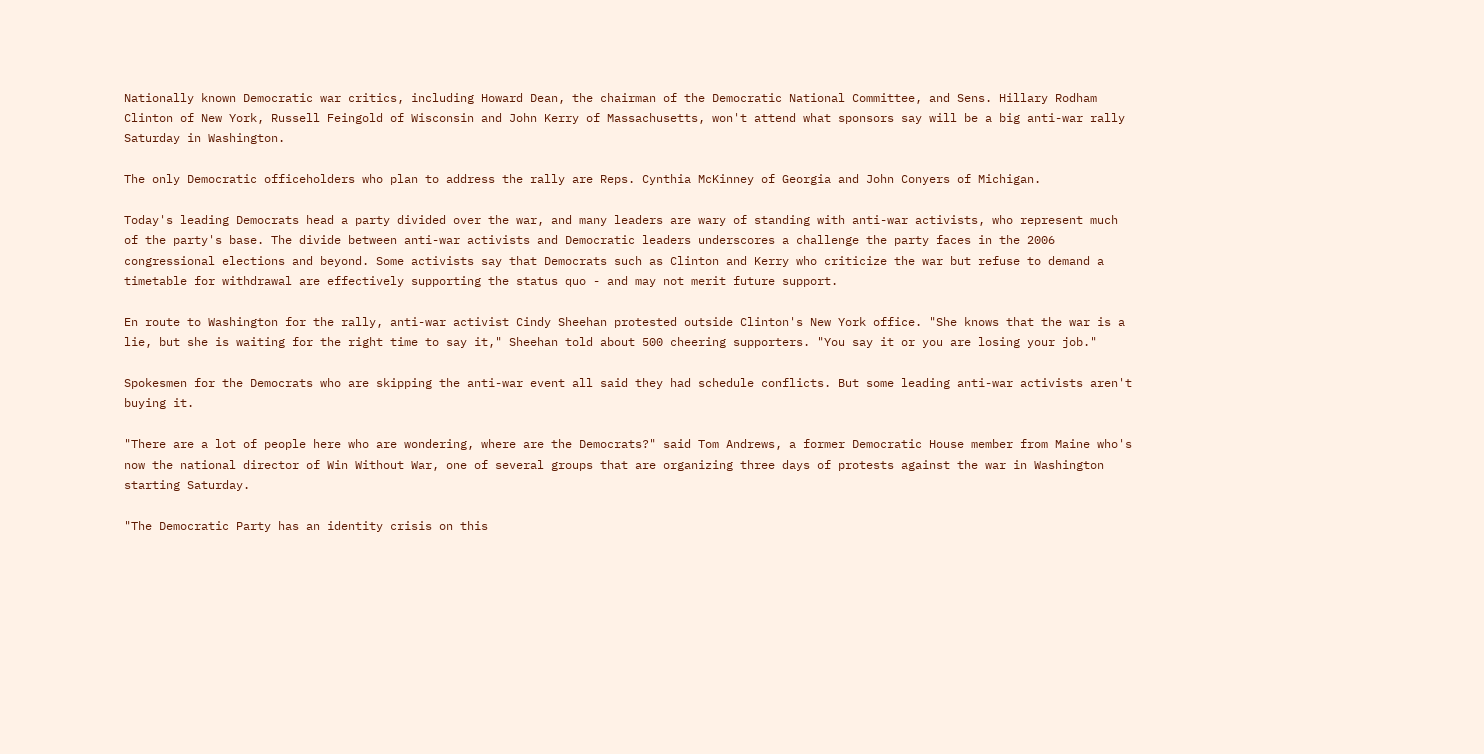Nationally known Democratic war critics, including Howard Dean, the chairman of the Democratic National Committee, and Sens. Hillary Rodham Clinton of New York, Russell Feingold of Wisconsin and John Kerry of Massachusetts, won't attend what sponsors say will be a big anti-war rally Saturday in Washington.

The only Democratic officeholders who plan to address the rally are Reps. Cynthia McKinney of Georgia and John Conyers of Michigan.

Today's leading Democrats head a party divided over the war, and many leaders are wary of standing with anti-war activists, who represent much of the party's base. The divide between anti-war activists and Democratic leaders underscores a challenge the party faces in the 2006 congressional elections and beyond. Some activists say that Democrats such as Clinton and Kerry who criticize the war but refuse to demand a timetable for withdrawal are effectively supporting the status quo - and may not merit future support.

En route to Washington for the rally, anti-war activist Cindy Sheehan protested outside Clinton's New York office. "She knows that the war is a lie, but she is waiting for the right time to say it," Sheehan told about 500 cheering supporters. "You say it or you are losing your job."

Spokesmen for the Democrats who are skipping the anti-war event all said they had schedule conflicts. But some leading anti-war activists aren't buying it.

"There are a lot of people here who are wondering, where are the Democrats?" said Tom Andrews, a former Democratic House member from Maine who's now the national director of Win Without War, one of several groups that are organizing three days of protests against the war in Washington starting Saturday.

"The Democratic Party has an identity crisis on this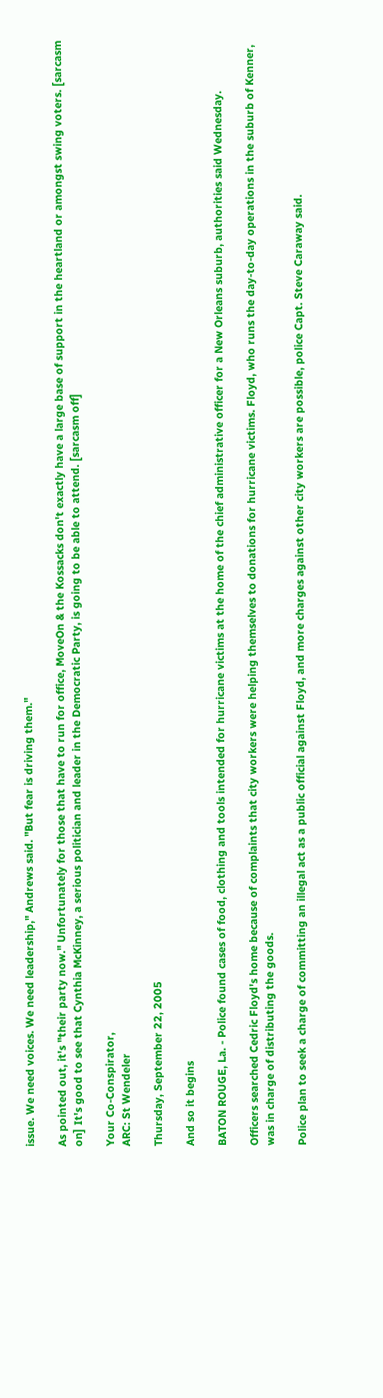issue. We need voices. We need leadership," Andrews said. "But fear is driving them."

As pointed out, it's "their party now." Unfortunately for those that have to run for office, MoveOn & the Kossacks don't exactly have a large base of support in the heartland or amongst swing voters. [sarcasm on] It's good to see that Cynthia McKinney, a serious politician and leader in the Democratic Party, is going to be able to attend. [sarcasm off]

Your Co-Conspirator,
ARC: St Wendeler

Thursday, September 22, 2005

And so it begins

BATON ROUGE, La. - Police found cases of food, clothing and tools intended for hurricane victims at the home of the chief administrative officer for a New Orleans suburb, authorities said Wednesday.

Officers searched Cedric Floyd's home because of complaints that city workers were helping themselves to donations for hurricane victims. Floyd, who runs the day-to-day operations in the suburb of Kenner, was in charge of distributing the goods.

Police plan to seek a charge of committing an illegal act as a public official against Floyd, and more charges against other city workers are possible, police Capt. Steve Caraway said.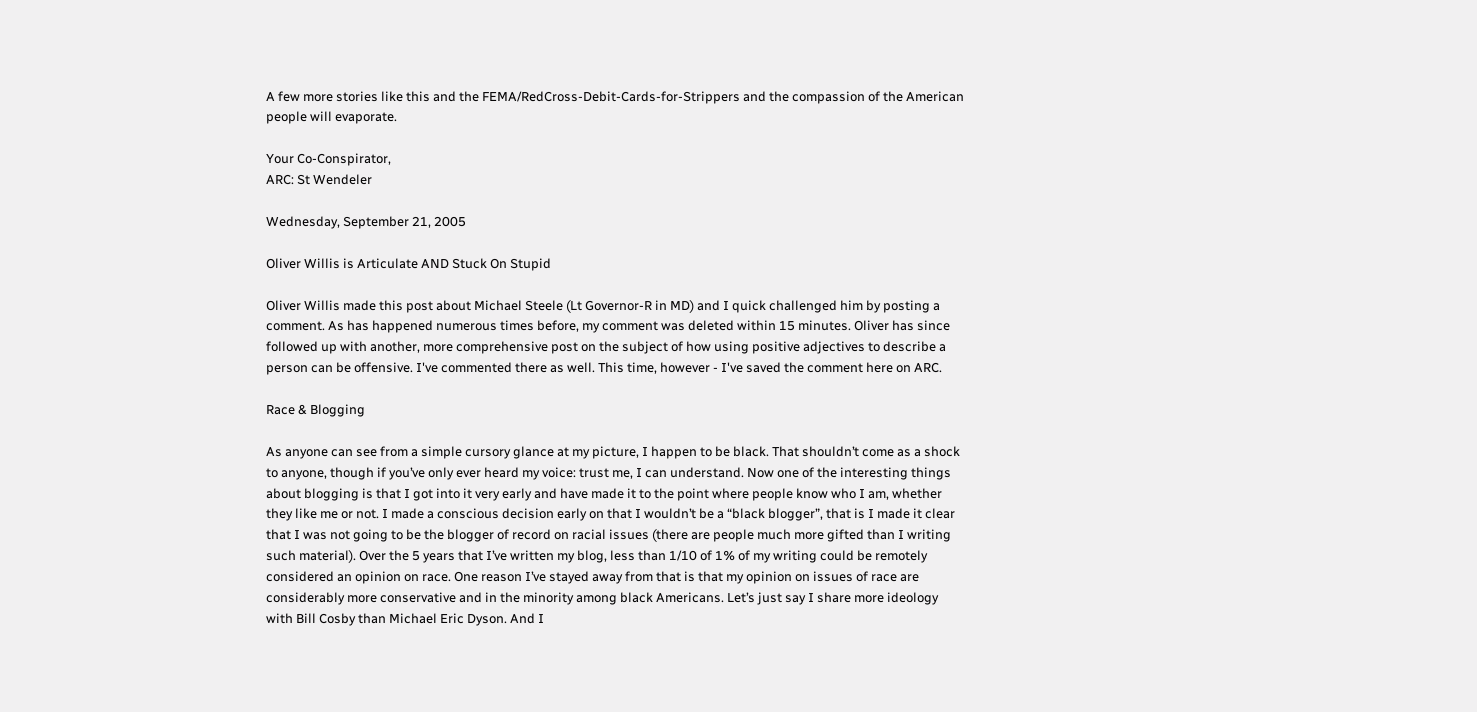A few more stories like this and the FEMA/RedCross-Debit-Cards-for-Strippers and the compassion of the American people will evaporate.

Your Co-Conspirator,
ARC: St Wendeler

Wednesday, September 21, 2005

Oliver Willis is Articulate AND Stuck On Stupid

Oliver Willis made this post about Michael Steele (Lt Governor-R in MD) and I quick challenged him by posting a comment. As has happened numerous times before, my comment was deleted within 15 minutes. Oliver has since followed up with another, more comprehensive post on the subject of how using positive adjectives to describe a person can be offensive. I've commented there as well. This time, however - I've saved the comment here on ARC.

Race & Blogging

As anyone can see from a simple cursory glance at my picture, I happen to be black. That shouldn’t come as a shock to anyone, though if you’ve only ever heard my voice: trust me, I can understand. Now one of the interesting things about blogging is that I got into it very early and have made it to the point where people know who I am, whether they like me or not. I made a conscious decision early on that I wouldn’t be a “black blogger”, that is I made it clear that I was not going to be the blogger of record on racial issues (there are people much more gifted than I writing such material). Over the 5 years that I’ve written my blog, less than 1/10 of 1% of my writing could be remotely considered an opinion on race. One reason I’ve stayed away from that is that my opinion on issues of race are considerably more conservative and in the minority among black Americans. Let’s just say I share more ideology with Bill Cosby than Michael Eric Dyson. And I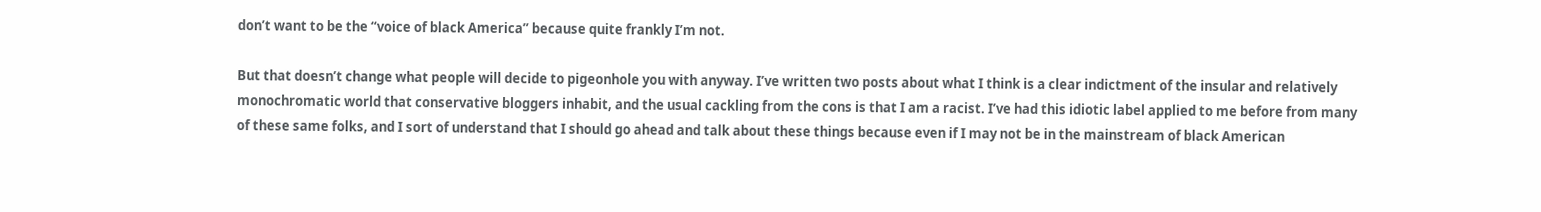don’t want to be the “voice of black America” because quite frankly I’m not.

But that doesn’t change what people will decide to pigeonhole you with anyway. I’ve written two posts about what I think is a clear indictment of the insular and relatively monochromatic world that conservative bloggers inhabit, and the usual cackling from the cons is that I am a racist. I’ve had this idiotic label applied to me before from many of these same folks, and I sort of understand that I should go ahead and talk about these things because even if I may not be in the mainstream of black American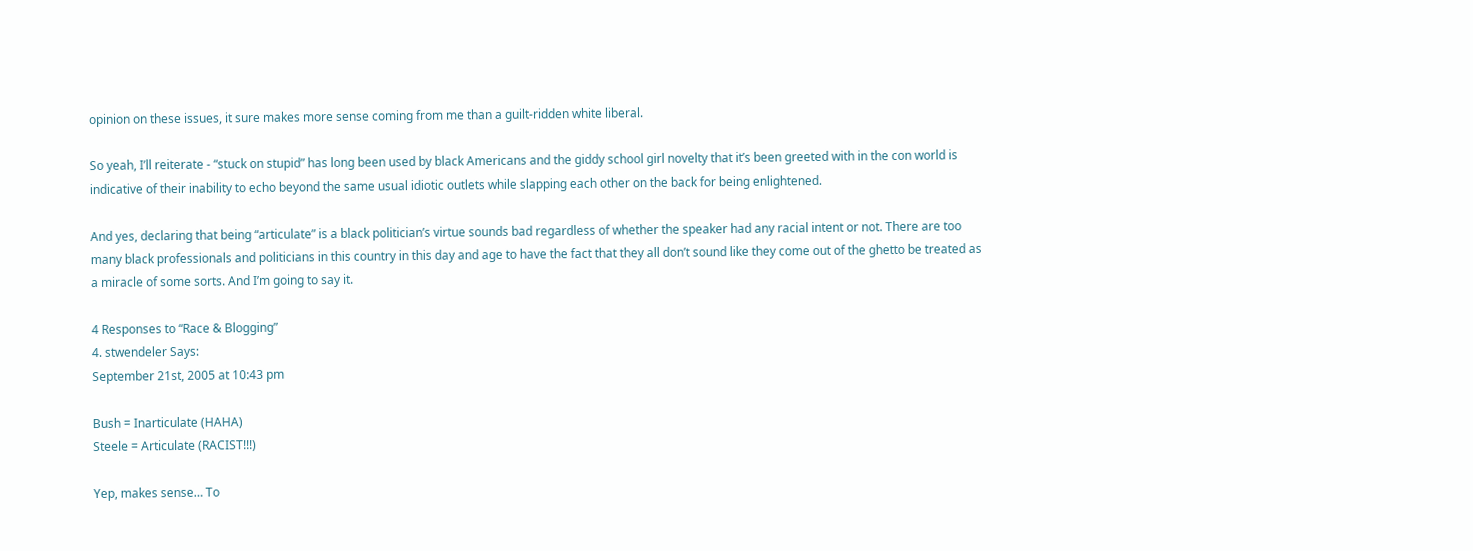opinion on these issues, it sure makes more sense coming from me than a guilt-ridden white liberal.

So yeah, I’ll reiterate - “stuck on stupid” has long been used by black Americans and the giddy school girl novelty that it’s been greeted with in the con world is indicative of their inability to echo beyond the same usual idiotic outlets while slapping each other on the back for being enlightened.

And yes, declaring that being “articulate” is a black politician’s virtue sounds bad regardless of whether the speaker had any racial intent or not. There are too many black professionals and politicians in this country in this day and age to have the fact that they all don’t sound like they come out of the ghetto be treated as a miracle of some sorts. And I’m going to say it.

4 Responses to “Race & Blogging”
4. stwendeler Says:
September 21st, 2005 at 10:43 pm

Bush = Inarticulate (HAHA)
Steele = Articulate (RACIST!!!)

Yep, makes sense… To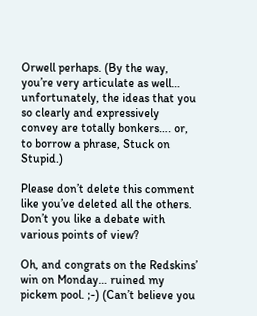Orwell perhaps. (By the way, you’re very articulate as well… unfortunately, the ideas that you so clearly and expressively convey are totally bonkers…. or, to borrow a phrase, Stuck on Stupid.)

Please don’t delete this comment like you’ve deleted all the others. Don’t you like a debate with various points of view?

Oh, and congrats on the Redskins’ win on Monday… ruined my pickem pool. ;-) (Can’t believe you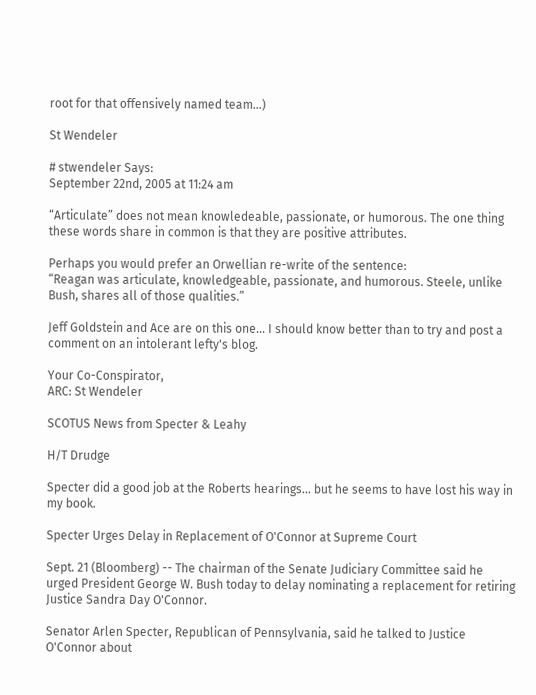root for that offensively named team…)

St Wendeler

# stwendeler Says:
September 22nd, 2005 at 11:24 am

“Articulate” does not mean knowledeable, passionate, or humorous. The one thing these words share in common is that they are positive attributes.

Perhaps you would prefer an Orwellian re-write of the sentence:
“Reagan was articulate, knowledgeable, passionate, and humorous. Steele, unlike Bush, shares all of those qualities.”

Jeff Goldstein and Ace are on this one... I should know better than to try and post a comment on an intolerant lefty's blog.

Your Co-Conspirator,
ARC: St Wendeler

SCOTUS News from Specter & Leahy

H/T Drudge

Specter did a good job at the Roberts hearings... but he seems to have lost his way in my book.

Specter Urges Delay in Replacement of O'Connor at Supreme Court

Sept. 21 (Bloomberg) -- The chairman of the Senate Judiciary Committee said he urged President George W. Bush today to delay nominating a replacement for retiring Justice Sandra Day O'Connor.

Senator Arlen Specter, Republican of Pennsylvania, said he talked to Justice O'Connor about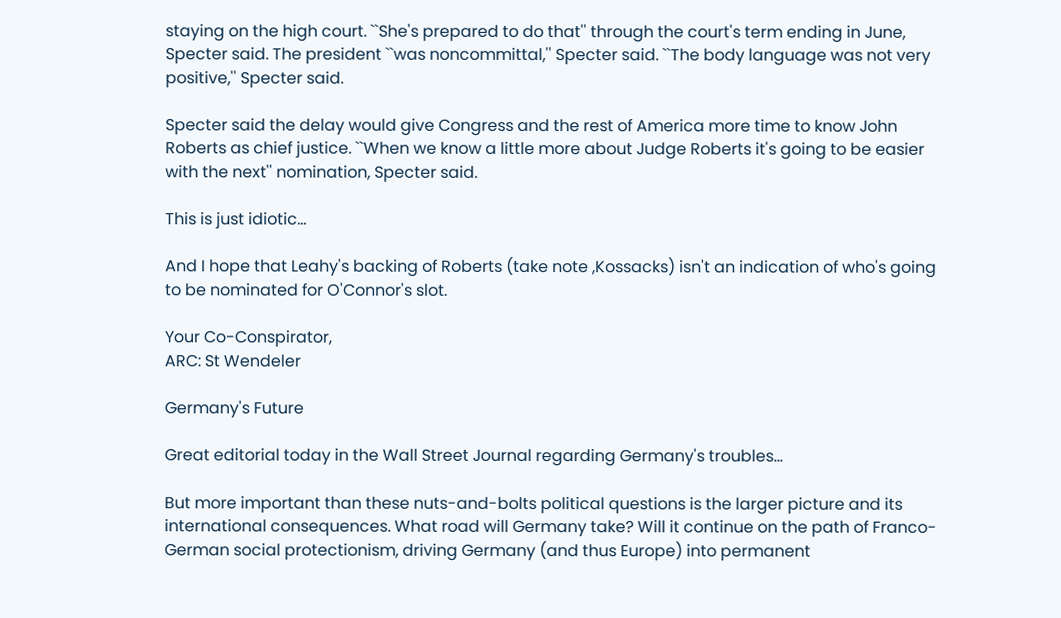staying on the high court. ``She's prepared to do that'' through the court's term ending in June, Specter said. The president ``was noncommittal,'' Specter said. ``The body language was not very positive,'' Specter said.

Specter said the delay would give Congress and the rest of America more time to know John Roberts as chief justice. ``When we know a little more about Judge Roberts it's going to be easier with the next'' nomination, Specter said.

This is just idiotic...

And I hope that Leahy's backing of Roberts (take note ,Kossacks) isn't an indication of who's going to be nominated for O'Connor's slot.

Your Co-Conspirator,
ARC: St Wendeler

Germany's Future

Great editorial today in the Wall Street Journal regarding Germany's troubles...

But more important than these nuts-and-bolts political questions is the larger picture and its international consequences. What road will Germany take? Will it continue on the path of Franco-German social protectionism, driving Germany (and thus Europe) into permanent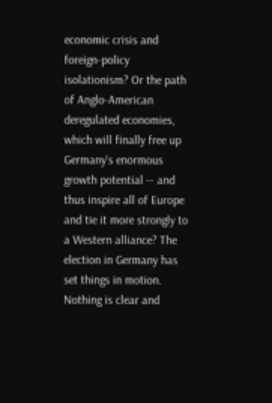economic crisis and foreign-policy isolationism? Or the path of Anglo-American deregulated economies, which will finally free up Germany's enormous growth potential -- and thus inspire all of Europe and tie it more strongly to a Western alliance? The election in Germany has set things in motion. Nothing is clear and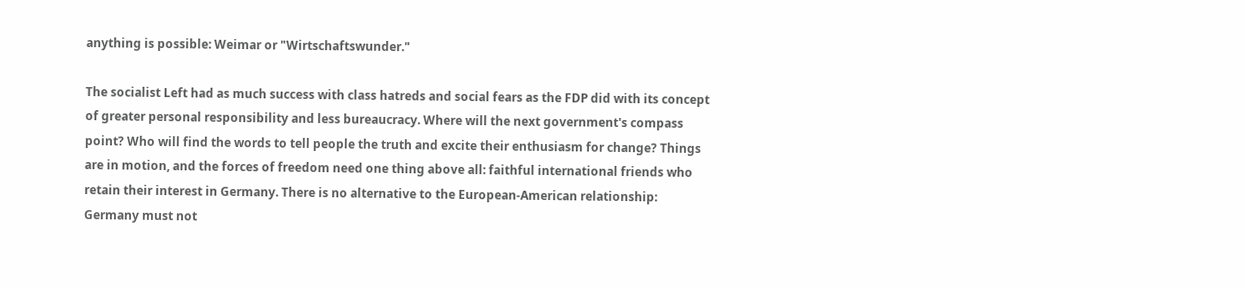anything is possible: Weimar or "Wirtschaftswunder."

The socialist Left had as much success with class hatreds and social fears as the FDP did with its concept of greater personal responsibility and less bureaucracy. Where will the next government's compass point? Who will find the words to tell people the truth and excite their enthusiasm for change? Things are in motion, and the forces of freedom need one thing above all: faithful international friends who retain their interest in Germany. There is no alternative to the European-American relationship: Germany must not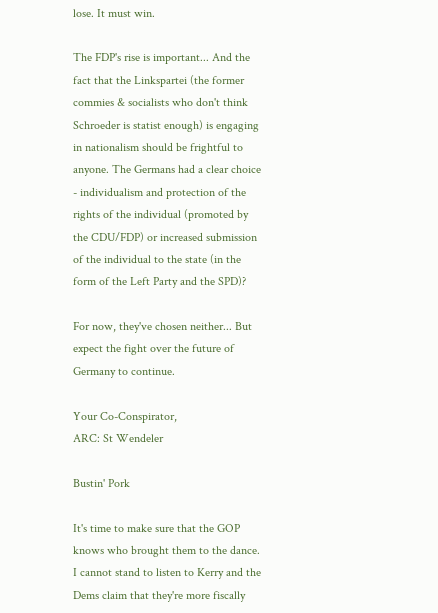lose. It must win.

The FDP's rise is important... And the fact that the Linkspartei (the former commies & socialists who don't think Schroeder is statist enough) is engaging in nationalism should be frightful to anyone. The Germans had a clear choice - individualism and protection of the rights of the individual (promoted by the CDU/FDP) or increased submission of the individual to the state (in the form of the Left Party and the SPD)?

For now, they've chosen neither... But expect the fight over the future of Germany to continue.

Your Co-Conspirator,
ARC: St Wendeler

Bustin' Pork

It's time to make sure that the GOP knows who brought them to the dance. I cannot stand to listen to Kerry and the Dems claim that they're more fiscally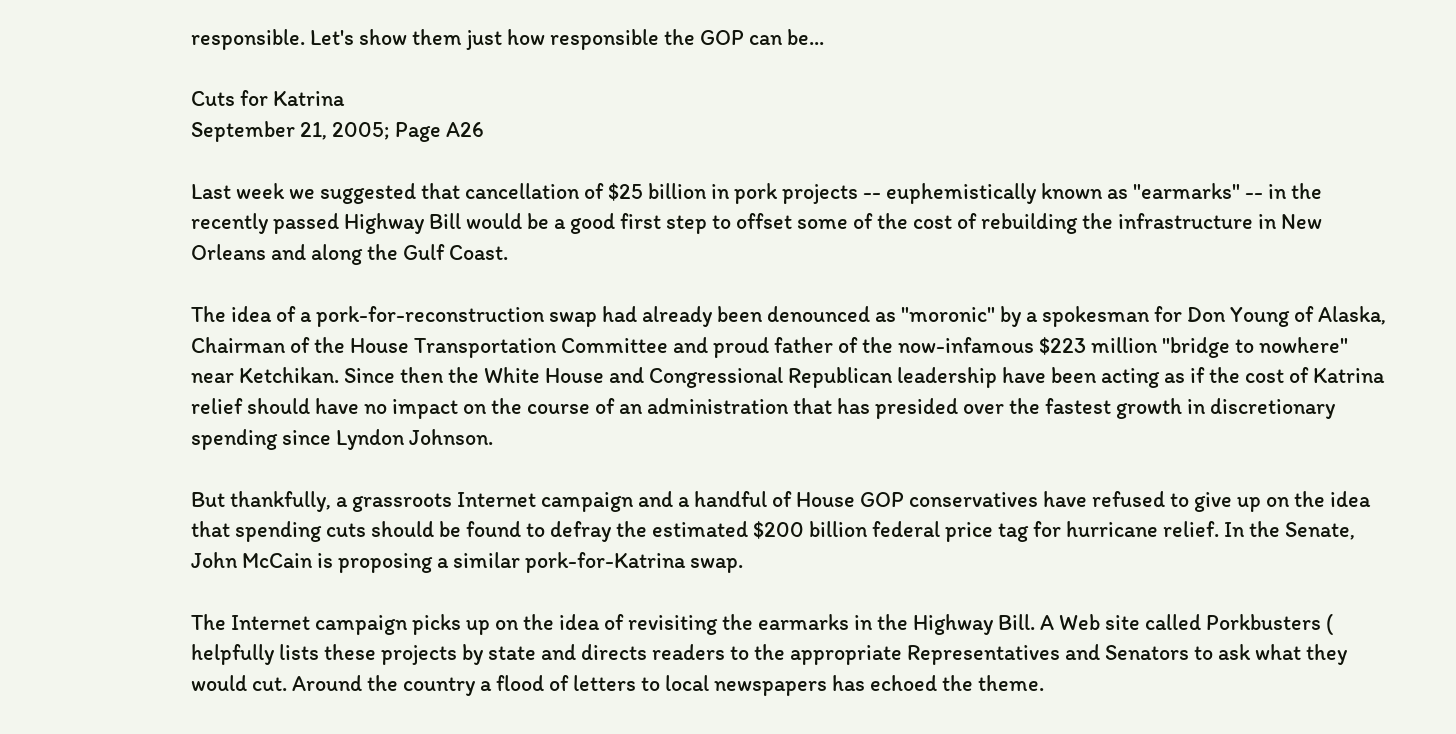responsible. Let's show them just how responsible the GOP can be...

Cuts for Katrina
September 21, 2005; Page A26

Last week we suggested that cancellation of $25 billion in pork projects -- euphemistically known as "earmarks" -- in the recently passed Highway Bill would be a good first step to offset some of the cost of rebuilding the infrastructure in New Orleans and along the Gulf Coast.

The idea of a pork-for-reconstruction swap had already been denounced as "moronic" by a spokesman for Don Young of Alaska, Chairman of the House Transportation Committee and proud father of the now-infamous $223 million "bridge to nowhere" near Ketchikan. Since then the White House and Congressional Republican leadership have been acting as if the cost of Katrina relief should have no impact on the course of an administration that has presided over the fastest growth in discretionary spending since Lyndon Johnson.

But thankfully, a grassroots Internet campaign and a handful of House GOP conservatives have refused to give up on the idea that spending cuts should be found to defray the estimated $200 billion federal price tag for hurricane relief. In the Senate, John McCain is proposing a similar pork-for-Katrina swap.

The Internet campaign picks up on the idea of revisiting the earmarks in the Highway Bill. A Web site called Porkbusters ( helpfully lists these projects by state and directs readers to the appropriate Representatives and Senators to ask what they would cut. Around the country a flood of letters to local newspapers has echoed the theme.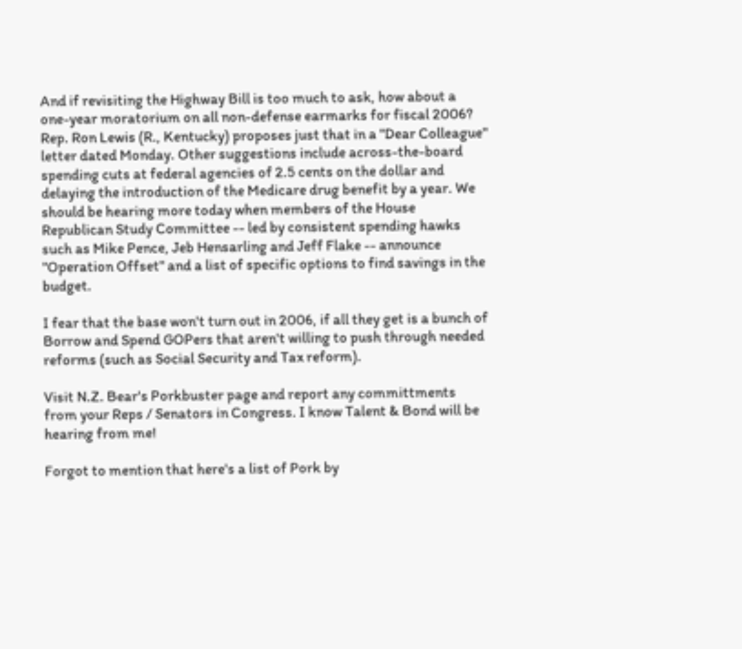And if revisiting the Highway Bill is too much to ask, how about a one-year moratorium on all non-defense earmarks for fiscal 2006? Rep. Ron Lewis (R., Kentucky) proposes just that in a "Dear Colleague" letter dated Monday. Other suggestions include across-the-board spending cuts at federal agencies of 2.5 cents on the dollar and delaying the introduction of the Medicare drug benefit by a year. We should be hearing more today when members of the House Republican Study Committee -- led by consistent spending hawks such as Mike Pence, Jeb Hensarling and Jeff Flake -- announce "Operation Offset" and a list of specific options to find savings in the budget.

I fear that the base won't turn out in 2006, if all they get is a bunch of Borrow and Spend GOPers that aren't willing to push through needed reforms (such as Social Security and Tax reform).

Visit N.Z. Bear's Porkbuster page and report any committments from your Reps / Senators in Congress. I know Talent & Bond will be hearing from me!

Forgot to mention that here's a list of Pork by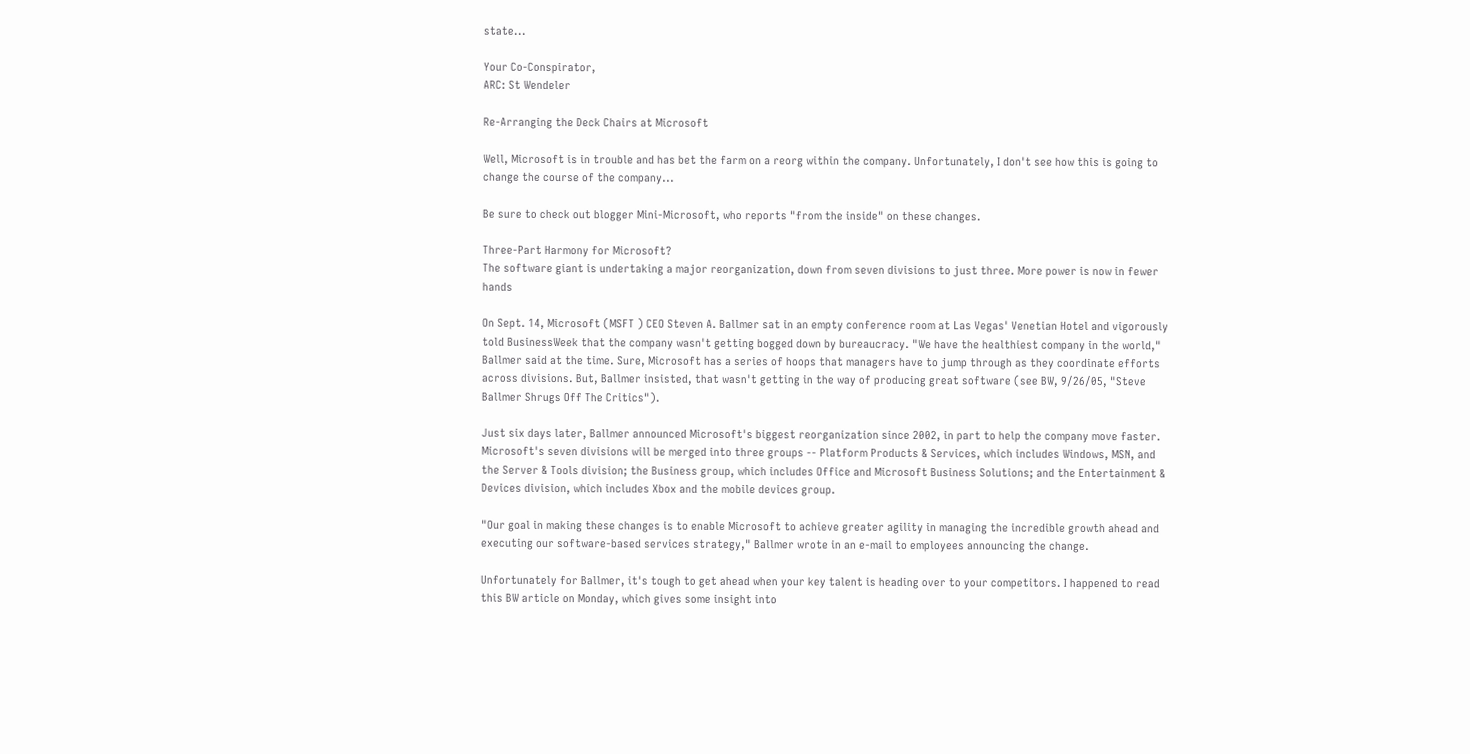state...

Your Co-Conspirator,
ARC: St Wendeler

Re-Arranging the Deck Chairs at Microsoft

Well, Microsoft is in trouble and has bet the farm on a reorg within the company. Unfortunately, I don't see how this is going to change the course of the company...

Be sure to check out blogger Mini-Microsoft, who reports "from the inside" on these changes.

Three-Part Harmony for Microsoft?
The software giant is undertaking a major reorganization, down from seven divisions to just three. More power is now in fewer hands

On Sept. 14, Microsoft (MSFT ) CEO Steven A. Ballmer sat in an empty conference room at Las Vegas' Venetian Hotel and vigorously told BusinessWeek that the company wasn't getting bogged down by bureaucracy. "We have the healthiest company in the world," Ballmer said at the time. Sure, Microsoft has a series of hoops that managers have to jump through as they coordinate efforts across divisions. But, Ballmer insisted, that wasn't getting in the way of producing great software (see BW, 9/26/05, "Steve Ballmer Shrugs Off The Critics").

Just six days later, Ballmer announced Microsoft's biggest reorganization since 2002, in part to help the company move faster. Microsoft's seven divisions will be merged into three groups -- Platform Products & Services, which includes Windows, MSN, and the Server & Tools division; the Business group, which includes Office and Microsoft Business Solutions; and the Entertainment & Devices division, which includes Xbox and the mobile devices group.

"Our goal in making these changes is to enable Microsoft to achieve greater agility in managing the incredible growth ahead and executing our software-based services strategy," Ballmer wrote in an e-mail to employees announcing the change.

Unfortunately for Ballmer, it's tough to get ahead when your key talent is heading over to your competitors. I happened to read this BW article on Monday, which gives some insight into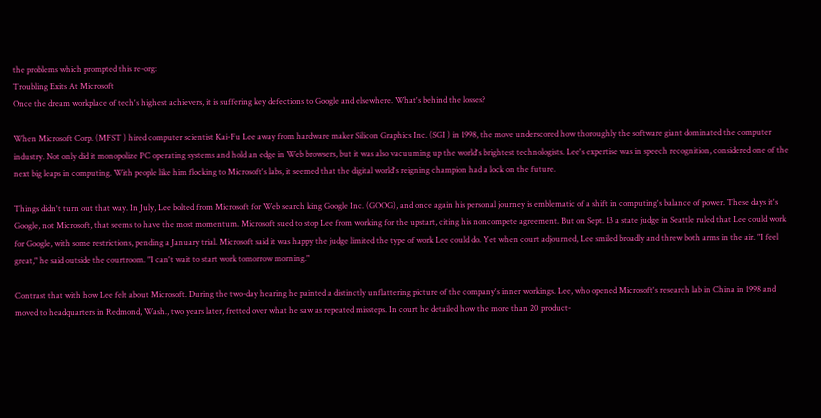the problems which prompted this re-org:
Troubling Exits At Microsoft
Once the dream workplace of tech's highest achievers, it is suffering key defections to Google and elsewhere. What's behind the losses?

When Microsoft Corp. (MFST ) hired computer scientist Kai-Fu Lee away from hardware maker Silicon Graphics Inc. (SGI ) in 1998, the move underscored how thoroughly the software giant dominated the computer industry. Not only did it monopolize PC operating systems and hold an edge in Web browsers, but it was also vacuuming up the world's brightest technologists. Lee's expertise was in speech recognition, considered one of the next big leaps in computing. With people like him flocking to Microsoft's labs, it seemed that the digital world's reigning champion had a lock on the future.

Things didn't turn out that way. In July, Lee bolted from Microsoft for Web search king Google Inc. (GOOG), and once again his personal journey is emblematic of a shift in computing's balance of power. These days it's Google, not Microsoft, that seems to have the most momentum. Microsoft sued to stop Lee from working for the upstart, citing his noncompete agreement. But on Sept. 13 a state judge in Seattle ruled that Lee could work for Google, with some restrictions, pending a January trial. Microsoft said it was happy the judge limited the type of work Lee could do. Yet when court adjourned, Lee smiled broadly and threw both arms in the air. "I feel great," he said outside the courtroom. "I can't wait to start work tomorrow morning."

Contrast that with how Lee felt about Microsoft. During the two-day hearing he painted a distinctly unflattering picture of the company's inner workings. Lee, who opened Microsoft's research lab in China in 1998 and moved to headquarters in Redmond, Wash., two years later, fretted over what he saw as repeated missteps. In court he detailed how the more than 20 product-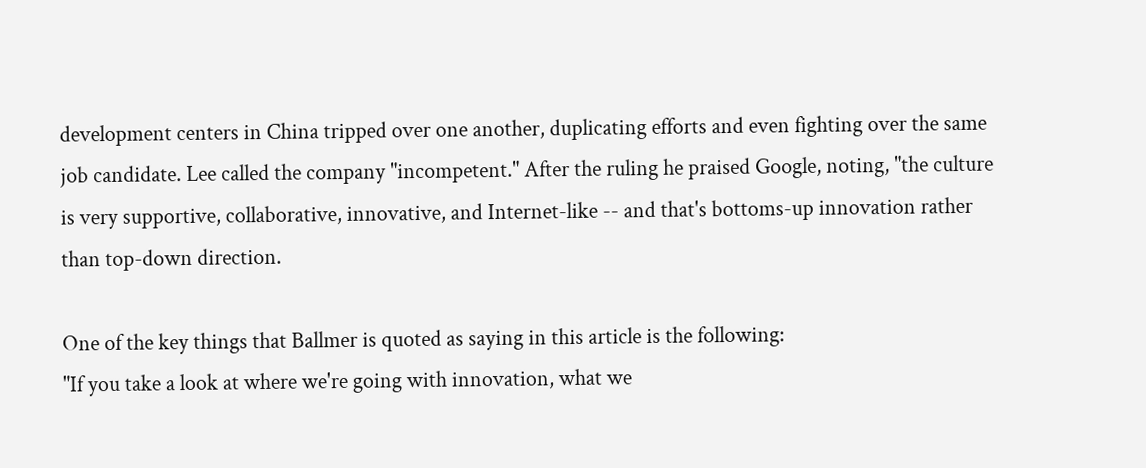development centers in China tripped over one another, duplicating efforts and even fighting over the same job candidate. Lee called the company "incompetent." After the ruling he praised Google, noting, "the culture is very supportive, collaborative, innovative, and Internet-like -- and that's bottoms-up innovation rather than top-down direction.

One of the key things that Ballmer is quoted as saying in this article is the following:
"If you take a look at where we're going with innovation, what we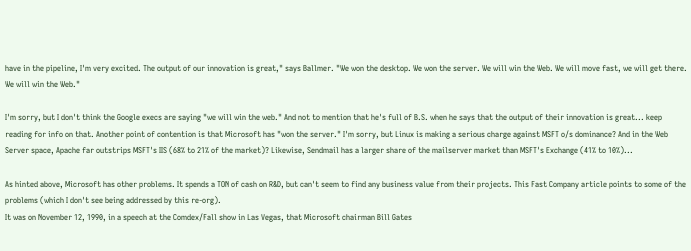have in the pipeline, I'm very excited. The output of our innovation is great," says Ballmer. "We won the desktop. We won the server. We will win the Web. We will move fast, we will get there. We will win the Web."

I'm sorry, but I don't think the Google execs are saying "we will win the web." And not to mention that he's full of B.S. when he says that the output of their innovation is great... keep reading for info on that. Another point of contention is that Microsoft has "won the server." I'm sorry, but Linux is making a serious charge against MSFT o/s dominance? And in the Web Server space, Apache far outstrips MSFT's IIS (68% to 21% of the market)? Likewise, Sendmail has a larger share of the mailserver market than MSFT's Exchange (41% to 10%)...

As hinted above, Microsoft has other problems. It spends a TON of cash on R&D, but can't seem to find any business value from their projects. This Fast Company article points to some of the problems (which I don't see being addressed by this re-org).
It was on November 12, 1990, in a speech at the Comdex/Fall show in Las Vegas, that Microsoft chairman Bill Gates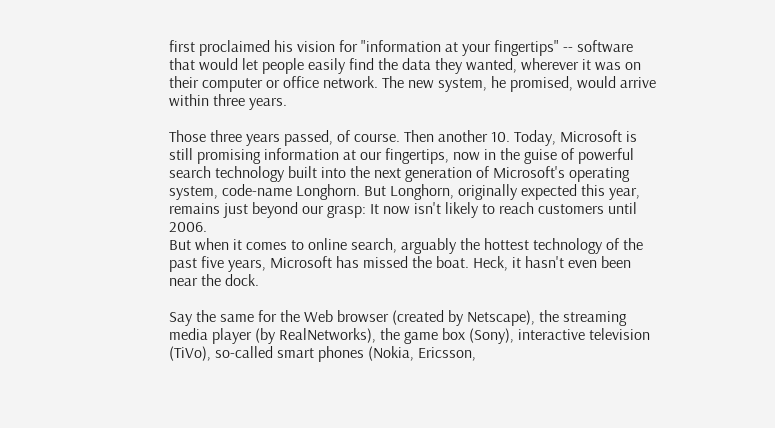first proclaimed his vision for "information at your fingertips" -- software that would let people easily find the data they wanted, wherever it was on their computer or office network. The new system, he promised, would arrive within three years.

Those three years passed, of course. Then another 10. Today, Microsoft is still promising information at our fingertips, now in the guise of powerful search technology built into the next generation of Microsoft's operating system, code-name Longhorn. But Longhorn, originally expected this year, remains just beyond our grasp: It now isn't likely to reach customers until 2006.
But when it comes to online search, arguably the hottest technology of the past five years, Microsoft has missed the boat. Heck, it hasn't even been near the dock.

Say the same for the Web browser (created by Netscape), the streaming media player (by RealNetworks), the game box (Sony), interactive television (TiVo), so-called smart phones (Nokia, Ericsson,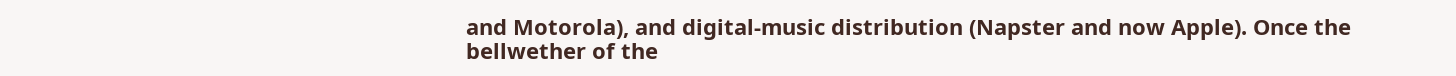and Motorola), and digital-music distribution (Napster and now Apple). Once the bellwether of the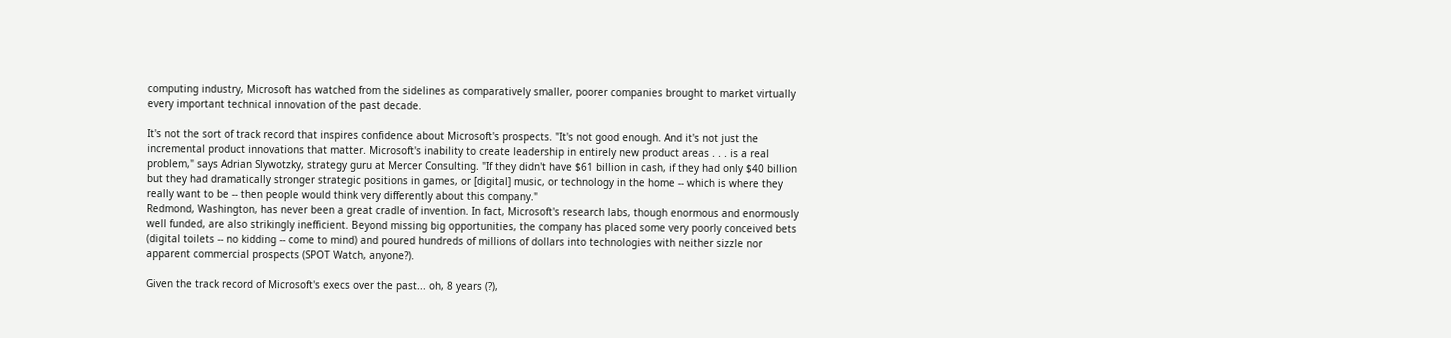computing industry, Microsoft has watched from the sidelines as comparatively smaller, poorer companies brought to market virtually every important technical innovation of the past decade.

It's not the sort of track record that inspires confidence about Microsoft's prospects. "It's not good enough. And it's not just the incremental product innovations that matter. Microsoft's inability to create leadership in entirely new product areas . . . is a real problem," says Adrian Slywotzky, strategy guru at Mercer Consulting. "If they didn't have $61 billion in cash, if they had only $40 billion but they had dramatically stronger strategic positions in games, or [digital] music, or technology in the home -- which is where they really want to be -- then people would think very differently about this company."
Redmond, Washington, has never been a great cradle of invention. In fact, Microsoft's research labs, though enormous and enormously well funded, are also strikingly inefficient. Beyond missing big opportunities, the company has placed some very poorly conceived bets (digital toilets -- no kidding -- come to mind) and poured hundreds of millions of dollars into technologies with neither sizzle nor apparent commercial prospects (SPOT Watch, anyone?).

Given the track record of Microsoft's execs over the past... oh, 8 years (?),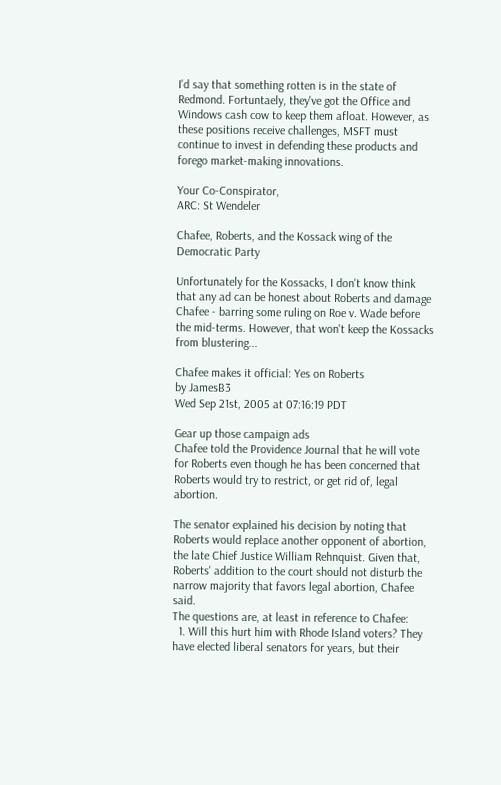I'd say that something rotten is in the state of Redmond. Fortuntaely, they've got the Office and Windows cash cow to keep them afloat. However, as these positions receive challenges, MSFT must continue to invest in defending these products and forego market-making innovations.

Your Co-Conspirator,
ARC: St Wendeler

Chafee, Roberts, and the Kossack wing of the Democratic Party

Unfortunately for the Kossacks, I don't know think that any ad can be honest about Roberts and damage Chafee - barring some ruling on Roe v. Wade before the mid-terms. However, that won't keep the Kossacks from blustering...

Chafee makes it official: Yes on Roberts
by JamesB3
Wed Sep 21st, 2005 at 07:16:19 PDT

Gear up those campaign ads
Chafee told the Providence Journal that he will vote for Roberts even though he has been concerned that Roberts would try to restrict, or get rid of, legal abortion.

The senator explained his decision by noting that Roberts would replace another opponent of abortion, the late Chief Justice William Rehnquist. Given that, Roberts' addition to the court should not disturb the narrow majority that favors legal abortion, Chafee said.
The questions are, at least in reference to Chafee:
  1. Will this hurt him with Rhode Island voters? They have elected liberal senators for years, but their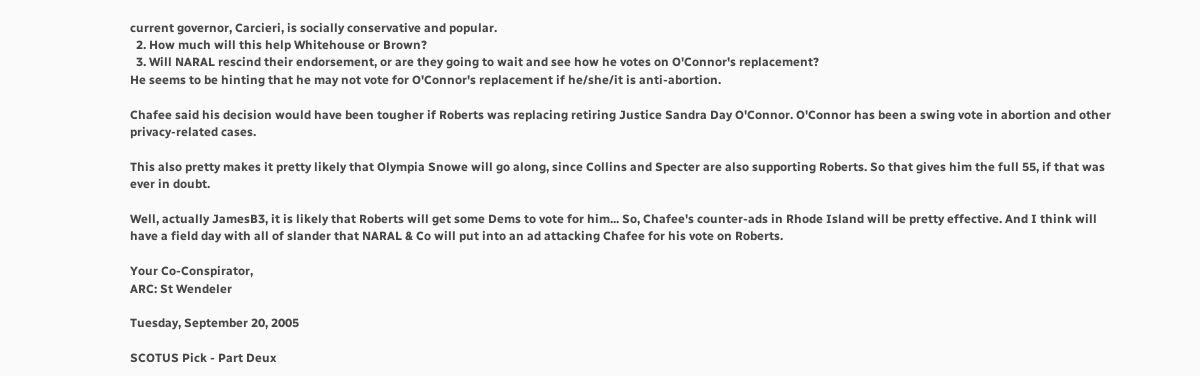current governor, Carcieri, is socially conservative and popular.
  2. How much will this help Whitehouse or Brown?
  3. Will NARAL rescind their endorsement, or are they going to wait and see how he votes on O'Connor's replacement?
He seems to be hinting that he may not vote for O'Connor's replacement if he/she/it is anti-abortion.

Chafee said his decision would have been tougher if Roberts was replacing retiring Justice Sandra Day O'Connor. O'Connor has been a swing vote in abortion and other privacy-related cases.

This also pretty makes it pretty likely that Olympia Snowe will go along, since Collins and Specter are also supporting Roberts. So that gives him the full 55, if that was ever in doubt.

Well, actually JamesB3, it is likely that Roberts will get some Dems to vote for him... So, Chafee's counter-ads in Rhode Island will be pretty effective. And I think will have a field day with all of slander that NARAL & Co will put into an ad attacking Chafee for his vote on Roberts.

Your Co-Conspirator,
ARC: St Wendeler

Tuesday, September 20, 2005

SCOTUS Pick - Part Deux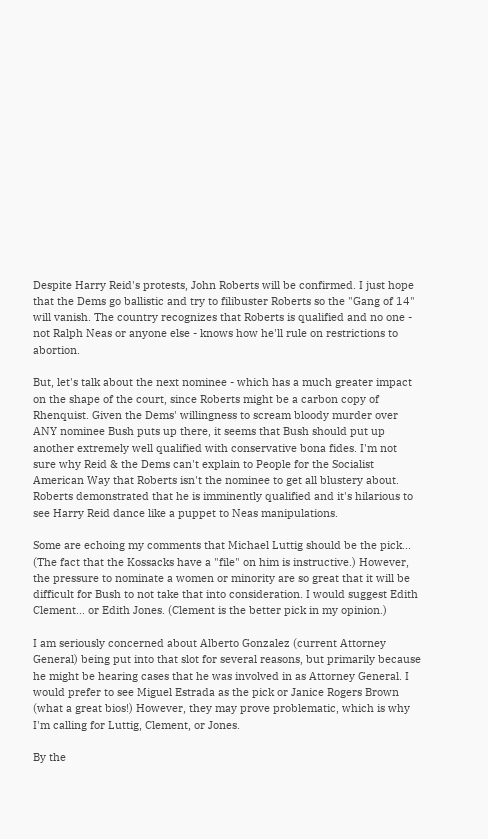Despite Harry Reid's protests, John Roberts will be confirmed. I just hope that the Dems go ballistic and try to filibuster Roberts so the "Gang of 14" will vanish. The country recognizes that Roberts is qualified and no one - not Ralph Neas or anyone else - knows how he'll rule on restrictions to abortion.

But, let's talk about the next nominee - which has a much greater impact on the shape of the court, since Roberts might be a carbon copy of Rhenquist. Given the Dems' willingness to scream bloody murder over ANY nominee Bush puts up there, it seems that Bush should put up another extremely well qualified with conservative bona fides. I'm not sure why Reid & the Dems can't explain to People for the Socialist American Way that Roberts isn't the nominee to get all blustery about. Roberts demonstrated that he is imminently qualified and it's hilarious to see Harry Reid dance like a puppet to Neas manipulations.

Some are echoing my comments that Michael Luttig should be the pick... (The fact that the Kossacks have a "file" on him is instructive.) However, the pressure to nominate a women or minority are so great that it will be difficult for Bush to not take that into consideration. I would suggest Edith Clement... or Edith Jones. (Clement is the better pick in my opinion.)

I am seriously concerned about Alberto Gonzalez (current Attorney General) being put into that slot for several reasons, but primarily because he might be hearing cases that he was involved in as Attorney General. I would prefer to see Miguel Estrada as the pick or Janice Rogers Brown (what a great bios!) However, they may prove problematic, which is why I'm calling for Luttig, Clement, or Jones.

By the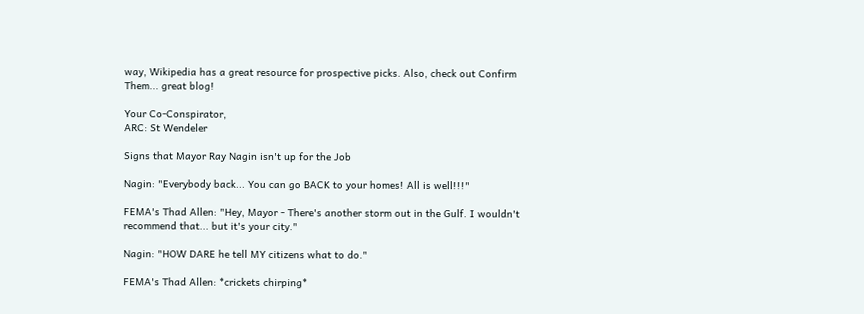way, Wikipedia has a great resource for prospective picks. Also, check out Confirm Them... great blog!

Your Co-Conspirator,
ARC: St Wendeler

Signs that Mayor Ray Nagin isn't up for the Job

Nagin: "Everybody back... You can go BACK to your homes! All is well!!!"

FEMA's Thad Allen: "Hey, Mayor - There's another storm out in the Gulf. I wouldn't recommend that... but it's your city."

Nagin: "HOW DARE he tell MY citizens what to do."

FEMA's Thad Allen: *crickets chirping*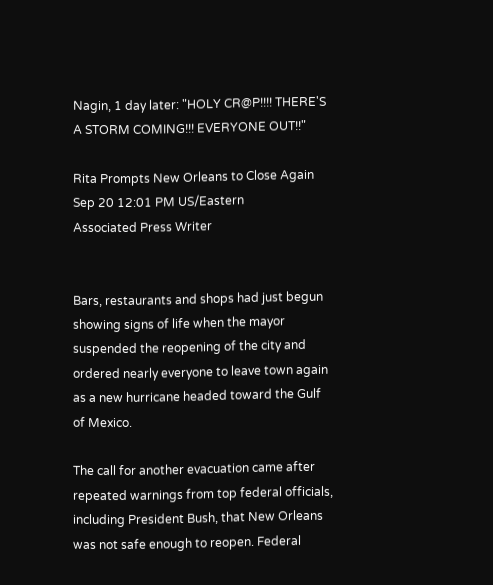Nagin, 1 day later: "HOLY CR@P!!!! THERE'S A STORM COMING!!! EVERYONE OUT!!"

Rita Prompts New Orleans to Close Again
Sep 20 12:01 PM US/Eastern
Associated Press Writer


Bars, restaurants and shops had just begun showing signs of life when the mayor suspended the reopening of the city and ordered nearly everyone to leave town again as a new hurricane headed toward the Gulf of Mexico.

The call for another evacuation came after repeated warnings from top federal officials, including President Bush, that New Orleans was not safe enough to reopen. Federal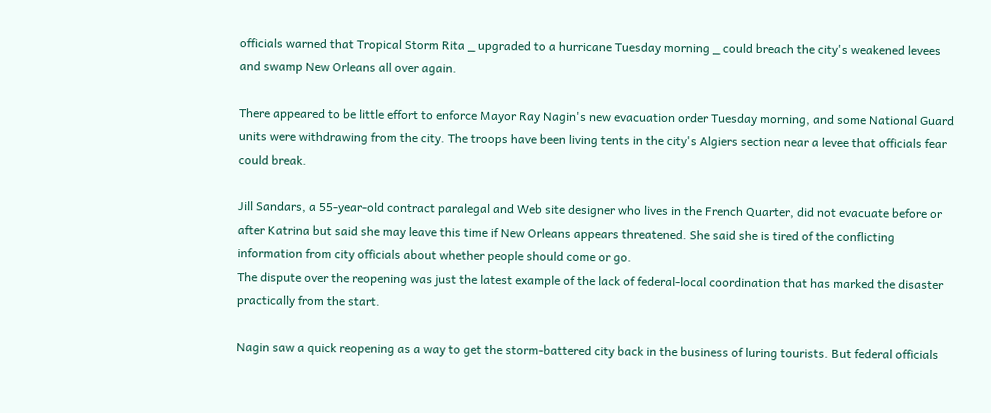officials warned that Tropical Storm Rita _ upgraded to a hurricane Tuesday morning _ could breach the city's weakened levees and swamp New Orleans all over again.

There appeared to be little effort to enforce Mayor Ray Nagin's new evacuation order Tuesday morning, and some National Guard units were withdrawing from the city. The troops have been living tents in the city's Algiers section near a levee that officials fear could break.

Jill Sandars, a 55-year-old contract paralegal and Web site designer who lives in the French Quarter, did not evacuate before or after Katrina but said she may leave this time if New Orleans appears threatened. She said she is tired of the conflicting information from city officials about whether people should come or go.
The dispute over the reopening was just the latest example of the lack of federal-local coordination that has marked the disaster practically from the start.

Nagin saw a quick reopening as a way to get the storm-battered city back in the business of luring tourists. But federal officials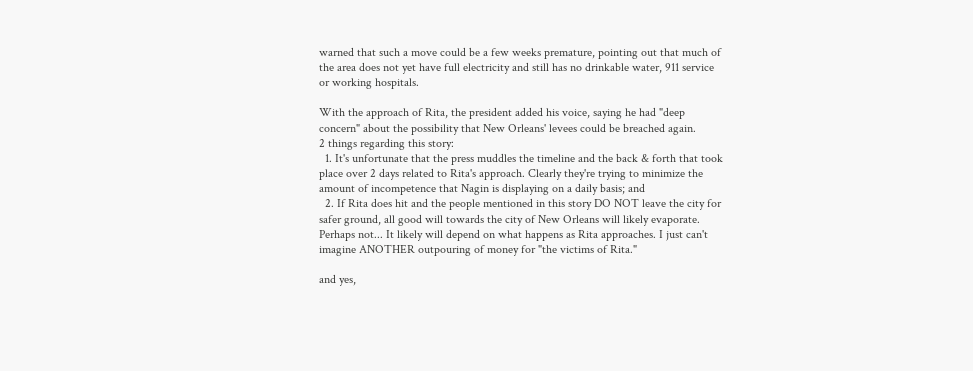warned that such a move could be a few weeks premature, pointing out that much of the area does not yet have full electricity and still has no drinkable water, 911 service or working hospitals.

With the approach of Rita, the president added his voice, saying he had "deep concern" about the possibility that New Orleans' levees could be breached again.
2 things regarding this story:
  1. It's unfortunate that the press muddles the timeline and the back & forth that took place over 2 days related to Rita's approach. Clearly they're trying to minimize the amount of incompetence that Nagin is displaying on a daily basis; and
  2. If Rita does hit and the people mentioned in this story DO NOT leave the city for safer ground, all good will towards the city of New Orleans will likely evaporate.
Perhaps not... It likely will depend on what happens as Rita approaches. I just can't imagine ANOTHER outpouring of money for "the victims of Rita."

and yes,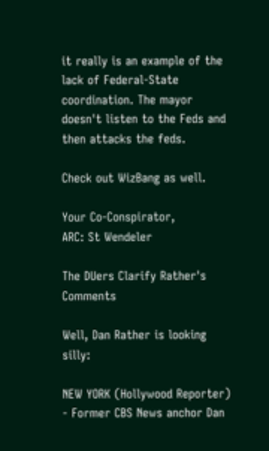it really is an example of the lack of Federal-State coordination. The mayor doesn't listen to the Feds and then attacks the feds.

Check out WizBang as well.

Your Co-Conspirator,
ARC: St Wendeler

The DUers Clarify Rather's Comments

Well, Dan Rather is looking silly:

NEW YORK (Hollywood Reporter) - Former CBS News anchor Dan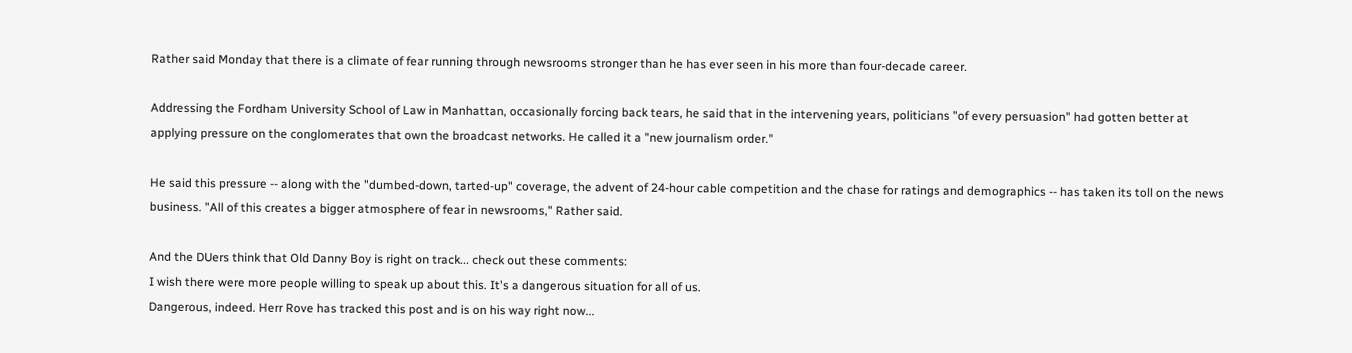Rather said Monday that there is a climate of fear running through newsrooms stronger than he has ever seen in his more than four-decade career.

Addressing the Fordham University School of Law in Manhattan, occasionally forcing back tears, he said that in the intervening years, politicians "of every persuasion" had gotten better at applying pressure on the conglomerates that own the broadcast networks. He called it a "new journalism order."

He said this pressure -- along with the "dumbed-down, tarted-up" coverage, the advent of 24-hour cable competition and the chase for ratings and demographics -- has taken its toll on the news business. "All of this creates a bigger atmosphere of fear in newsrooms," Rather said.

And the DUers think that Old Danny Boy is right on track... check out these comments:
I wish there were more people willing to speak up about this. It's a dangerous situation for all of us.
Dangerous, indeed. Herr Rove has tracked this post and is on his way right now...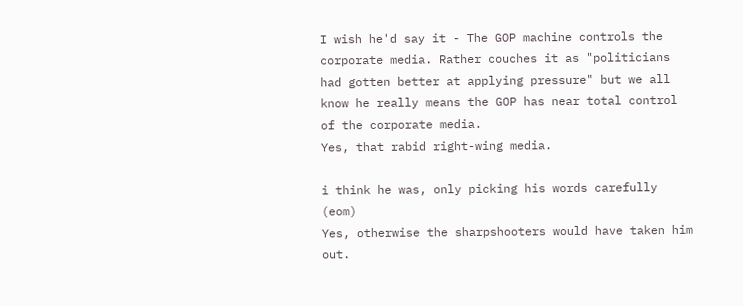I wish he'd say it - The GOP machine controls the corporate media. Rather couches it as "politicians had gotten better at applying pressure" but we all know he really means the GOP has near total control of the corporate media.
Yes, that rabid right-wing media.

i think he was, only picking his words carefully (eom)
Yes, otherwise the sharpshooters would have taken him out.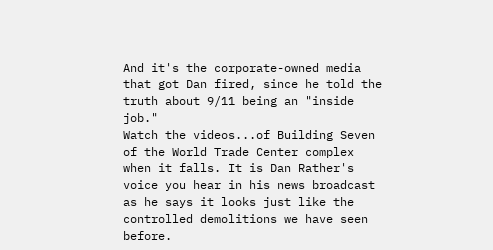And it's the corporate-owned media that got Dan fired, since he told the truth about 9/11 being an "inside job."
Watch the videos...of Building Seven of the World Trade Center complex when it falls. It is Dan Rather's voice you hear in his news broadcast as he says it looks just like the controlled demolitions we have seen before.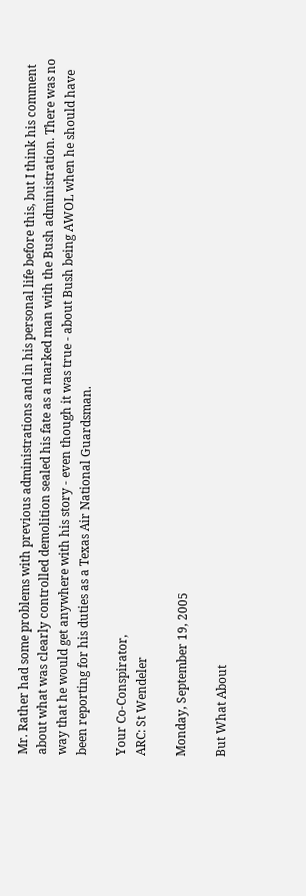Mr. Rather had some problems with previous administrations and in his personal life before this, but I think his comment about what was clearly controlled demolition sealed his fate as a marked man with the Bush administration. There was no way that he would get anywhere with his story - even though it was true - about Bush being AWOL when he should have been reporting for his duties as a Texas Air National Guardsman.

Your Co-Conspirator,
ARC: St Wendeler

Monday, September 19, 2005

But What About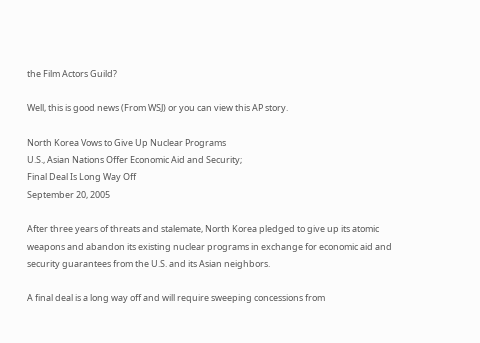the Film Actors Guild?

Well, this is good news (From WSJ) or you can view this AP story.

North Korea Vows to Give Up Nuclear Programs
U.S., Asian Nations Offer Economic Aid and Security;
Final Deal Is Long Way Off
September 20, 2005

After three years of threats and stalemate, North Korea pledged to give up its atomic weapons and abandon its existing nuclear programs in exchange for economic aid and security guarantees from the U.S. and its Asian neighbors.

A final deal is a long way off and will require sweeping concessions from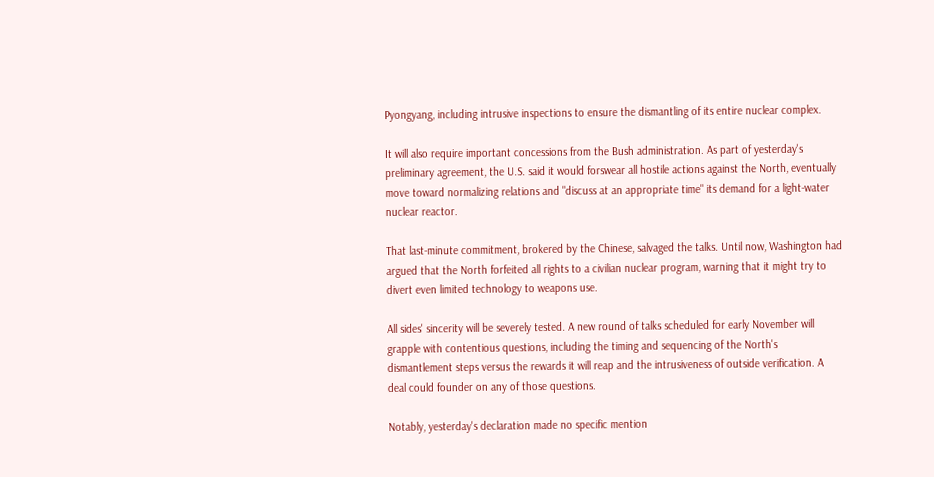Pyongyang, including intrusive inspections to ensure the dismantling of its entire nuclear complex.

It will also require important concessions from the Bush administration. As part of yesterday's preliminary agreement, the U.S. said it would forswear all hostile actions against the North, eventually move toward normalizing relations and "discuss at an appropriate time" its demand for a light-water nuclear reactor.

That last-minute commitment, brokered by the Chinese, salvaged the talks. Until now, Washington had argued that the North forfeited all rights to a civilian nuclear program, warning that it might try to divert even limited technology to weapons use.

All sides' sincerity will be severely tested. A new round of talks scheduled for early November will grapple with contentious questions, including the timing and sequencing of the North's dismantlement steps versus the rewards it will reap and the intrusiveness of outside verification. A deal could founder on any of those questions.

Notably, yesterday's declaration made no specific mention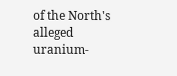of the North's alleged uranium-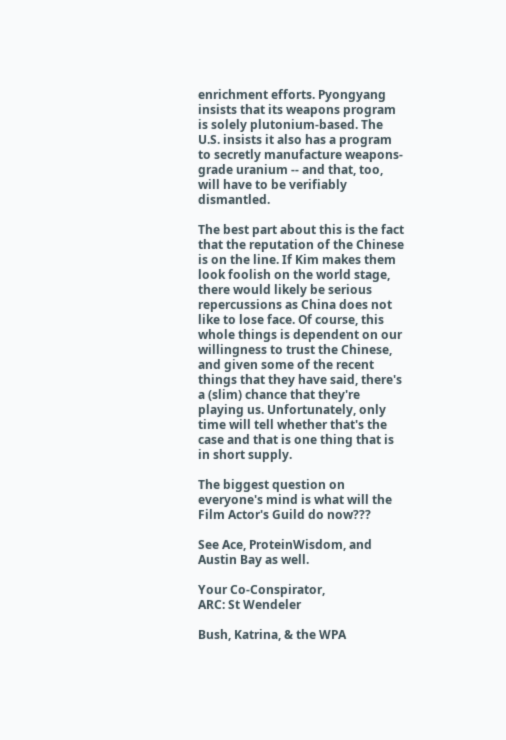enrichment efforts. Pyongyang insists that its weapons program is solely plutonium-based. The U.S. insists it also has a program to secretly manufacture weapons-grade uranium -- and that, too, will have to be verifiably dismantled.

The best part about this is the fact that the reputation of the Chinese is on the line. If Kim makes them look foolish on the world stage, there would likely be serious repercussions as China does not like to lose face. Of course, this whole things is dependent on our willingness to trust the Chinese, and given some of the recent things that they have said, there's a (slim) chance that they're playing us. Unfortunately, only time will tell whether that's the case and that is one thing that is in short supply.

The biggest question on everyone's mind is what will the Film Actor's Guild do now???

See Ace, ProteinWisdom, and Austin Bay as well.

Your Co-Conspirator,
ARC: St Wendeler

Bush, Katrina, & the WPA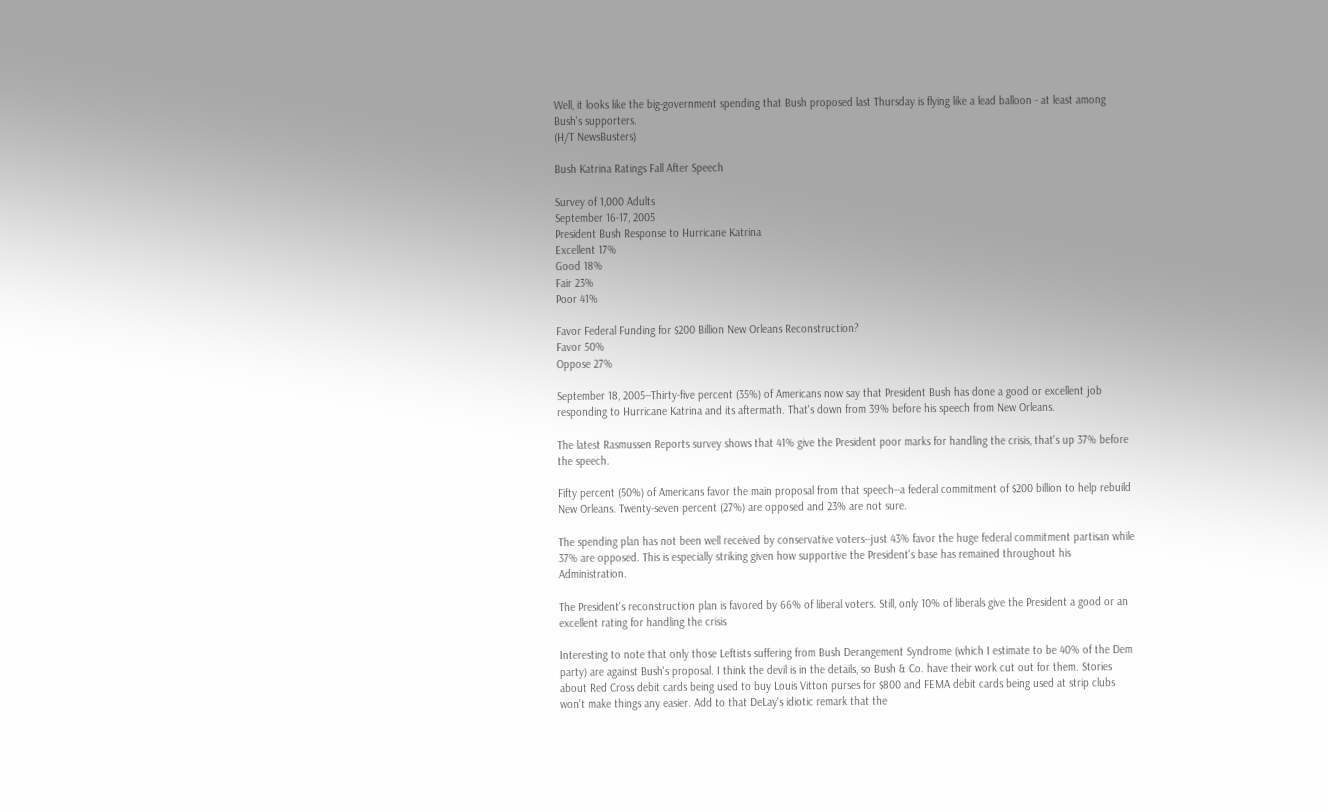Well, it looks like the big-government spending that Bush proposed last Thursday is flying like a lead balloon - at least among Bush's supporters.
(H/T NewsBusters)

Bush Katrina Ratings Fall After Speech

Survey of 1,000 Adults
September 16-17, 2005
President Bush Response to Hurricane Katrina
Excellent 17%
Good 18%
Fair 23%
Poor 41%

Favor Federal Funding for $200 Billion New Orleans Reconstruction?
Favor 50%
Oppose 27%

September 18, 2005--Thirty-five percent (35%) of Americans now say that President Bush has done a good or excellent job responding to Hurricane Katrina and its aftermath. That's down from 39% before his speech from New Orleans.

The latest Rasmussen Reports survey shows that 41% give the President poor marks for handling the crisis, that's up 37% before the speech.

Fifty percent (50%) of Americans favor the main proposal from that speech--a federal commitment of $200 billion to help rebuild New Orleans. Twenty-seven percent (27%) are opposed and 23% are not sure.

The spending plan has not been well received by conservative voters--just 43% favor the huge federal commitment partisan while 37% are opposed. This is especially striking given how supportive the President's base has remained throughout his Administration.

The President's reconstruction plan is favored by 66% of liberal voters. Still, only 10% of liberals give the President a good or an excellent rating for handling the crisis

Interesting to note that only those Leftists suffering from Bush Derangement Syndrome (which I estimate to be 40% of the Dem party) are against Bush's proposal. I think the devil is in the details, so Bush & Co. have their work cut out for them. Stories about Red Cross debit cards being used to buy Louis Vitton purses for $800 and FEMA debit cards being used at strip clubs won't make things any easier. Add to that DeLay's idiotic remark that the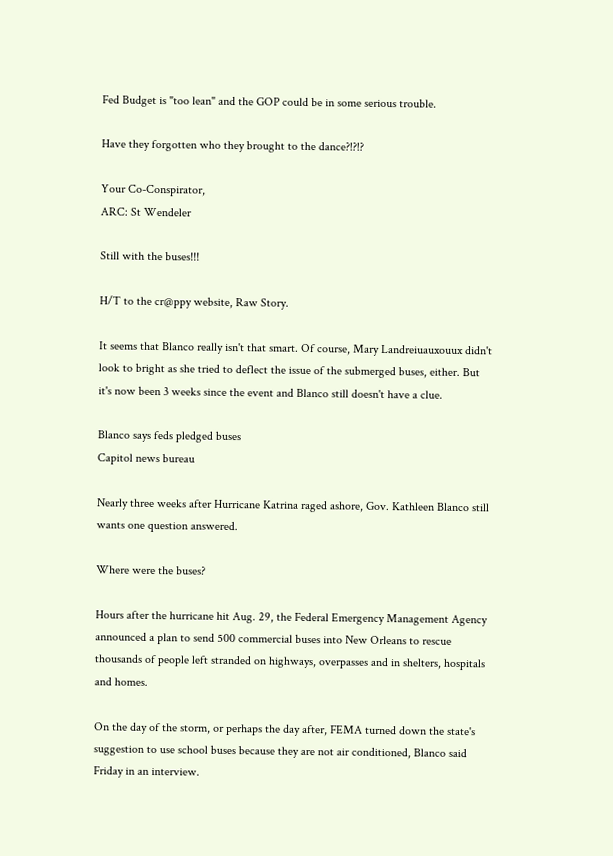Fed Budget is "too lean" and the GOP could be in some serious trouble.

Have they forgotten who they brought to the dance?!?!?

Your Co-Conspirator,
ARC: St Wendeler

Still with the buses!!!

H/T to the cr@ppy website, Raw Story.

It seems that Blanco really isn't that smart. Of course, Mary Landreiuauxouux didn't look to bright as she tried to deflect the issue of the submerged buses, either. But it's now been 3 weeks since the event and Blanco still doesn't have a clue.

Blanco says feds pledged buses
Capitol news bureau

Nearly three weeks after Hurricane Katrina raged ashore, Gov. Kathleen Blanco still wants one question answered.

Where were the buses?

Hours after the hurricane hit Aug. 29, the Federal Emergency Management Agency announced a plan to send 500 commercial buses into New Orleans to rescue thousands of people left stranded on highways, overpasses and in shelters, hospitals and homes.

On the day of the storm, or perhaps the day after, FEMA turned down the state's suggestion to use school buses because they are not air conditioned, Blanco said Friday in an interview.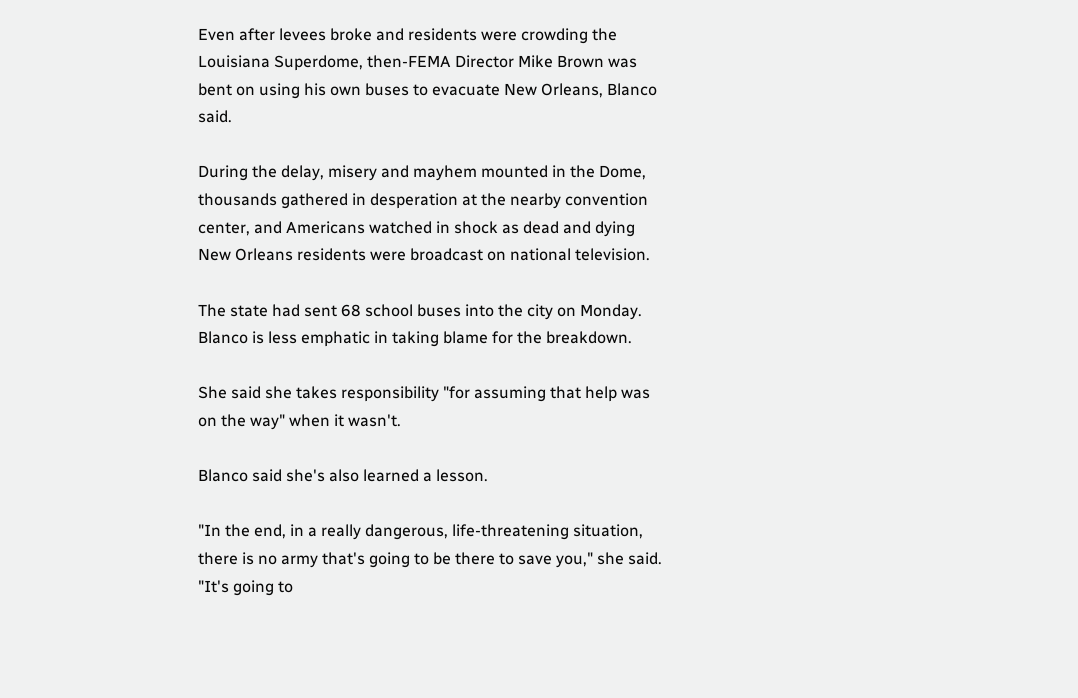Even after levees broke and residents were crowding the Louisiana Superdome, then-FEMA Director Mike Brown was bent on using his own buses to evacuate New Orleans, Blanco said.

During the delay, misery and mayhem mounted in the Dome, thousands gathered in desperation at the nearby convention center, and Americans watched in shock as dead and dying New Orleans residents were broadcast on national television.

The state had sent 68 school buses into the city on Monday.
Blanco is less emphatic in taking blame for the breakdown.

She said she takes responsibility "for assuming that help was on the way" when it wasn't.

Blanco said she's also learned a lesson.

"In the end, in a really dangerous, life-threatening situation, there is no army that's going to be there to save you," she said. "It's going to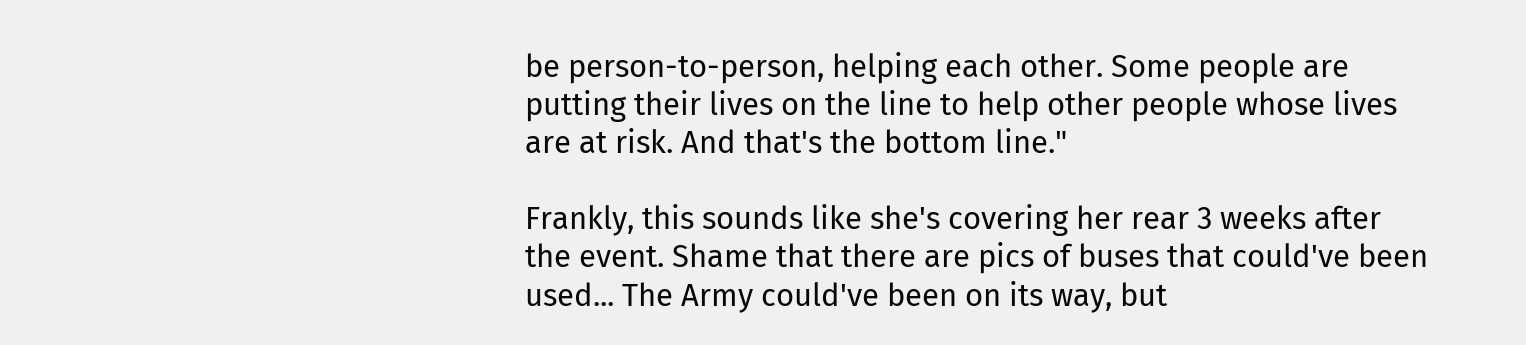be person-to-person, helping each other. Some people are putting their lives on the line to help other people whose lives are at risk. And that's the bottom line."

Frankly, this sounds like she's covering her rear 3 weeks after the event. Shame that there are pics of buses that could've been used... The Army could've been on its way, but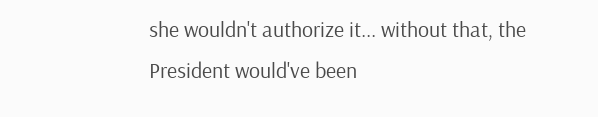she wouldn't authorize it... without that, the President would've been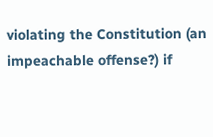violating the Constitution (an impeachable offense?) if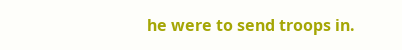he were to send troops in.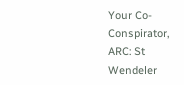Your Co-Conspirator,
ARC: St Wendeler